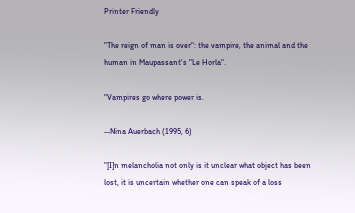Printer Friendly

"The reign of man is over": the vampire, the animal and the human in Maupassant's "Le Horla".

"Vampires go where power is.

--Nina Auerbach (1995, 6)

"[I]n melancholia not only is it unclear what object has been lost, it is uncertain whether one can speak of a loss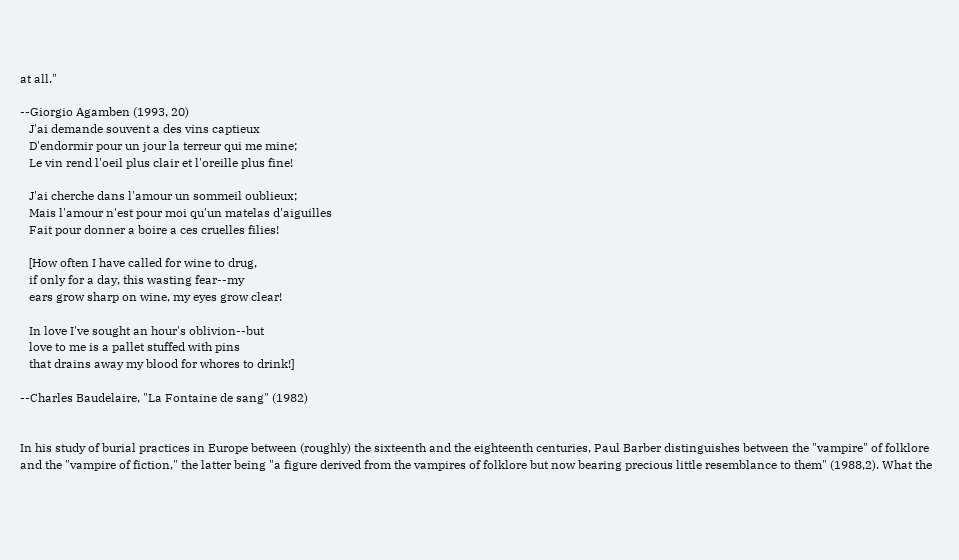at all."

--Giorgio Agamben (1993, 20)
   J'ai demande souvent a des vins captieux
   D'endormir pour un jour la terreur qui me mine;
   Le vin rend l'oeil plus clair et l'oreille plus fine!

   J'ai cherche dans l'amour un sommeil oublieux;
   Mais l'amour n'est pour moi qu'un matelas d'aiguilles
   Fait pour donner a boire a ces cruelles filies!

   [How often I have called for wine to drug,
   if only for a day, this wasting fear--my
   ears grow sharp on wine, my eyes grow clear!

   In love I've sought an hour's oblivion--but
   love to me is a pallet stuffed with pins
   that drains away my blood for whores to drink!]

--Charles Baudelaire, "La Fontaine de sang" (1982)


In his study of burial practices in Europe between (roughly) the sixteenth and the eighteenth centuries, Paul Barber distinguishes between the "vampire" of folklore and the "vampire of fiction," the latter being "a figure derived from the vampires of folklore but now bearing precious little resemblance to them" (1988,2). What the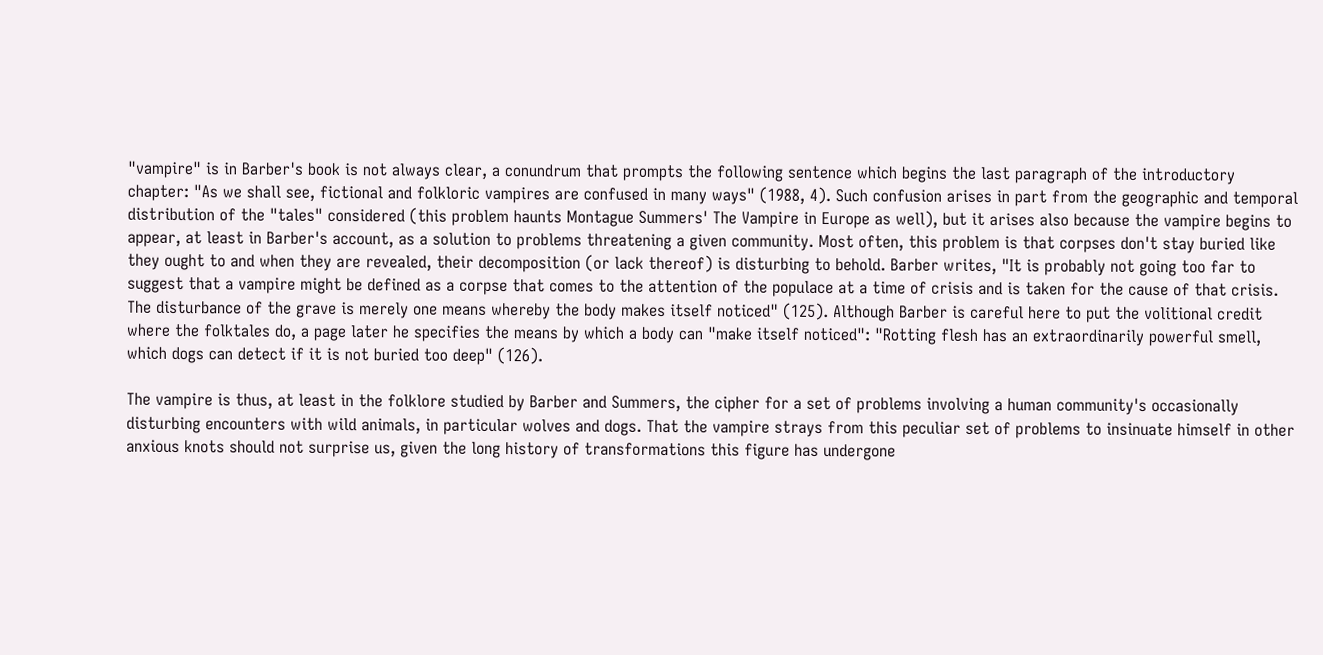"vampire" is in Barber's book is not always clear, a conundrum that prompts the following sentence which begins the last paragraph of the introductory chapter: "As we shall see, fictional and folkloric vampires are confused in many ways" (1988, 4). Such confusion arises in part from the geographic and temporal distribution of the "tales" considered (this problem haunts Montague Summers' The Vampire in Europe as well), but it arises also because the vampire begins to appear, at least in Barber's account, as a solution to problems threatening a given community. Most often, this problem is that corpses don't stay buried like they ought to and when they are revealed, their decomposition (or lack thereof) is disturbing to behold. Barber writes, "It is probably not going too far to suggest that a vampire might be defined as a corpse that comes to the attention of the populace at a time of crisis and is taken for the cause of that crisis. The disturbance of the grave is merely one means whereby the body makes itself noticed" (125). Although Barber is careful here to put the volitional credit where the folktales do, a page later he specifies the means by which a body can "make itself noticed": "Rotting flesh has an extraordinarily powerful smell, which dogs can detect if it is not buried too deep" (126).

The vampire is thus, at least in the folklore studied by Barber and Summers, the cipher for a set of problems involving a human community's occasionally disturbing encounters with wild animals, in particular wolves and dogs. That the vampire strays from this peculiar set of problems to insinuate himself in other anxious knots should not surprise us, given the long history of transformations this figure has undergone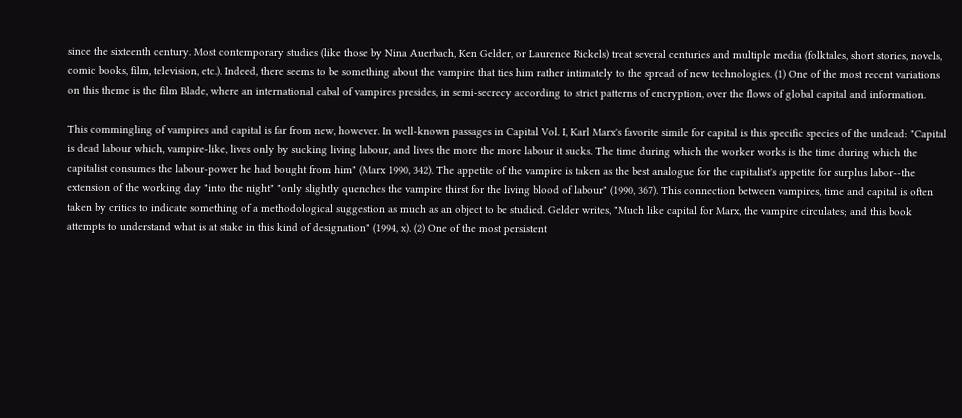since the sixteenth century. Most contemporary studies (like those by Nina Auerbach, Ken Gelder, or Laurence Rickels) treat several centuries and multiple media (folktales, short stories, novels, comic books, film, television, etc.). Indeed, there seems to be something about the vampire that ties him rather intimately to the spread of new technologies. (1) One of the most recent variations on this theme is the film Blade, where an international cabal of vampires presides, in semi-secrecy according to strict patterns of encryption, over the flows of global capital and information.

This commingling of vampires and capital is far from new, however. In well-known passages in Capital Vol. I, Karl Marx's favorite simile for capital is this specific species of the undead: "Capital is dead labour which, vampire-like, lives only by sucking living labour, and lives the more the more labour it sucks. The time during which the worker works is the time during which the capitalist consumes the labour-power he had bought from him" (Marx 1990, 342). The appetite of the vampire is taken as the best analogue for the capitalist's appetite for surplus labor--the extension of the working day "into the night" "only slightly quenches the vampire thirst for the living blood of labour" (1990, 367). This connection between vampires, time and capital is often taken by critics to indicate something of a methodological suggestion as much as an object to be studied. Gelder writes, "Much like capital for Marx, the vampire circulates; and this book attempts to understand what is at stake in this kind of designation" (1994, x). (2) One of the most persistent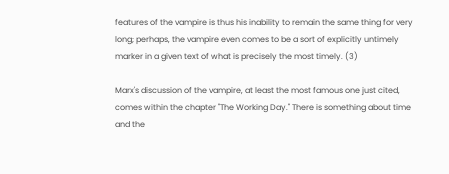features of the vampire is thus his inability to remain the same thing for very long; perhaps, the vampire even comes to be a sort of explicitly untimely marker in a given text of what is precisely the most timely. (3)

Marx's discussion of the vampire, at least the most famous one just cited, comes within the chapter "The Working Day." There is something about time and the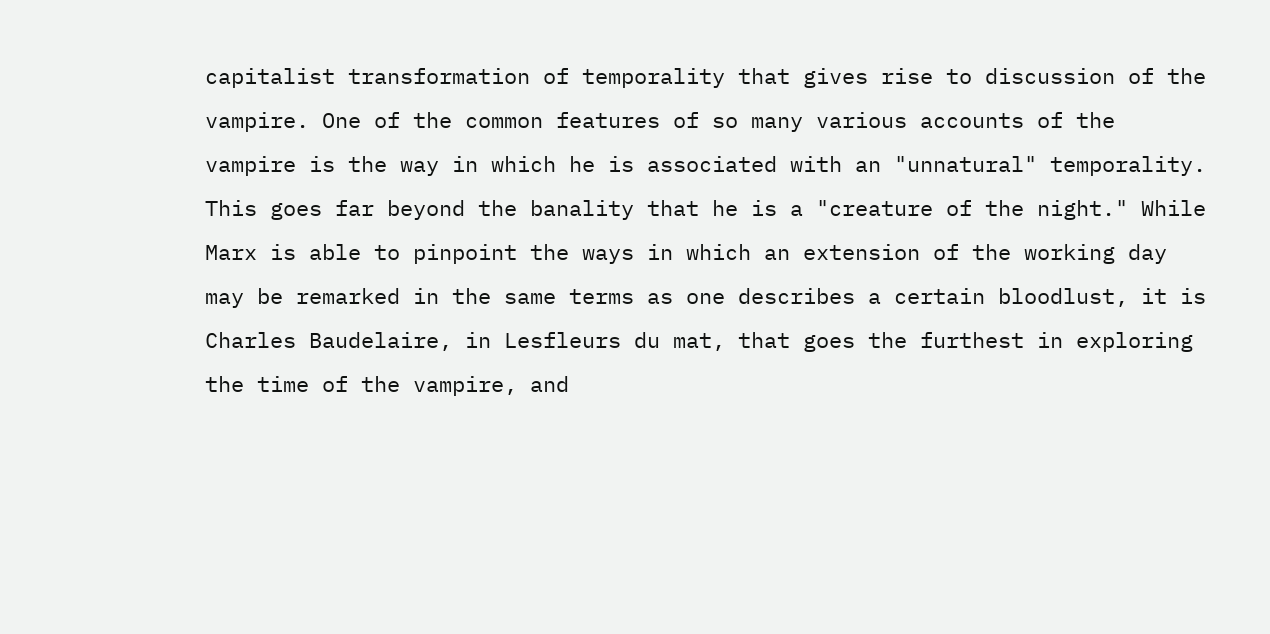capitalist transformation of temporality that gives rise to discussion of the vampire. One of the common features of so many various accounts of the vampire is the way in which he is associated with an "unnatural" temporality. This goes far beyond the banality that he is a "creature of the night." While Marx is able to pinpoint the ways in which an extension of the working day may be remarked in the same terms as one describes a certain bloodlust, it is Charles Baudelaire, in Lesfleurs du mat, that goes the furthest in exploring the time of the vampire, and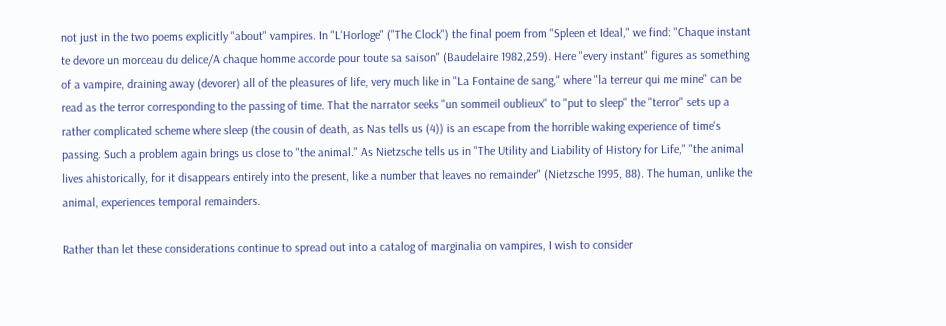not just in the two poems explicitly "about" vampires. In "L'Horloge" ("The Clock") the final poem from "Spleen et Ideal," we find: "Chaque instant te devore un morceau du delice/A chaque homme accorde pour toute sa saison" (Baudelaire 1982,259). Here "every instant" figures as something of a vampire, draining away (devorer) all of the pleasures of life, very much like in "La Fontaine de sang," where "la terreur qui me mine" can be read as the terror corresponding to the passing of time. That the narrator seeks "un sommeil oublieux" to "put to sleep" the "terror" sets up a rather complicated scheme where sleep (the cousin of death, as Nas tells us (4)) is an escape from the horrible waking experience of time's passing. Such a problem again brings us close to "the animal." As Nietzsche tells us in "The Utility and Liability of History for Life," "the animal lives ahistorically, for it disappears entirely into the present, like a number that leaves no remainder" (Nietzsche 1995, 88). The human, unlike the animal, experiences temporal remainders.

Rather than let these considerations continue to spread out into a catalog of marginalia on vampires, I wish to consider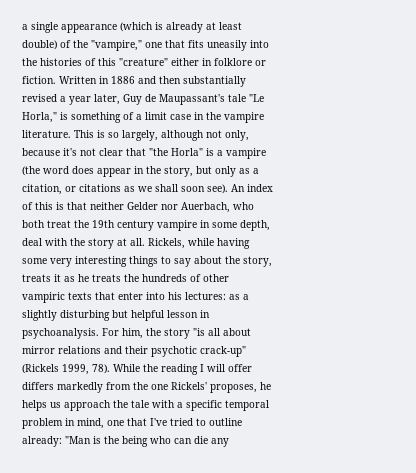a single appearance (which is already at least double) of the "vampire," one that fits uneasily into the histories of this "creature" either in folklore or fiction. Written in 1886 and then substantially revised a year later, Guy de Maupassant's tale "Le Horla," is something of a limit case in the vampire literature. This is so largely, although not only, because it's not clear that "the Horla" is a vampire (the word does appear in the story, but only as a citation, or citations as we shall soon see). An index of this is that neither Gelder nor Auerbach, who both treat the 19th century vampire in some depth, deal with the story at all. Rickels, while having some very interesting things to say about the story, treats it as he treats the hundreds of other vampiric texts that enter into his lectures: as a slightly disturbing but helpful lesson in psychoanalysis. For him, the story "is all about mirror relations and their psychotic crack-up" (Rickels 1999, 78). While the reading I will offer differs markedly from the one Rickels' proposes, he helps us approach the tale with a specific temporal problem in mind, one that I've tried to outline already: "Man is the being who can die any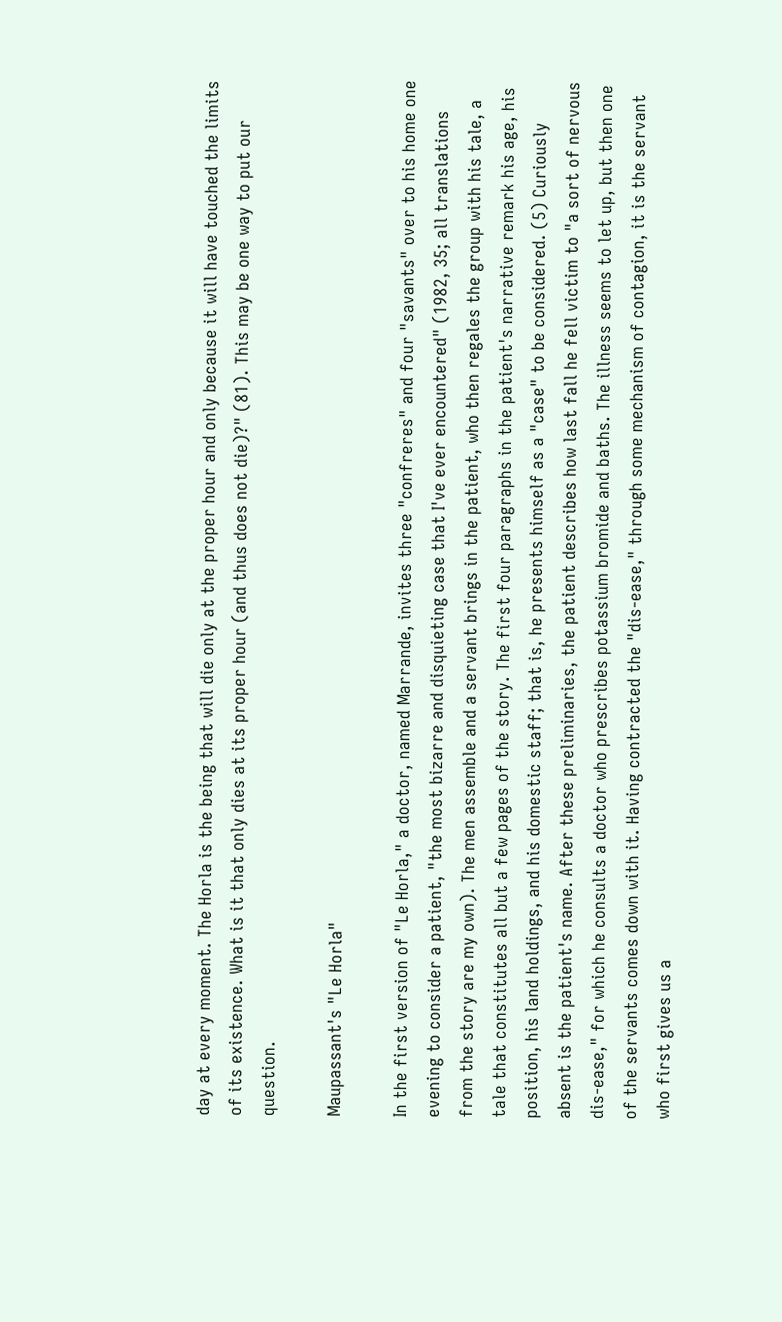day at every moment. The Horla is the being that will die only at the proper hour and only because it will have touched the limits of its existence. What is it that only dies at its proper hour (and thus does not die)?" (81). This may be one way to put our question.

Maupassant's "Le Horla"

In the first version of "Le Horla," a doctor, named Marrande, invites three "confreres" and four "savants" over to his home one evening to consider a patient, "the most bizarre and disquieting case that I've ever encountered" (1982, 35; all translations from the story are my own). The men assemble and a servant brings in the patient, who then regales the group with his tale, a tale that constitutes all but a few pages of the story. The first four paragraphs in the patient's narrative remark his age, his position, his land holdings, and his domestic staff; that is, he presents himself as a "case" to be considered. (5) Curiously absent is the patient's name. After these preliminaries, the patient describes how last fall he fell victim to "a sort of nervous dis-ease," for which he consults a doctor who prescribes potassium bromide and baths. The illness seems to let up, but then one of the servants comes down with it. Having contracted the "dis-ease," through some mechanism of contagion, it is the servant who first gives us a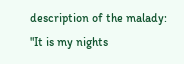description of the malady: "It is my nights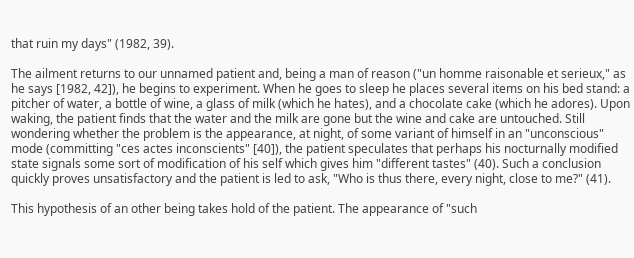that ruin my days" (1982, 39).

The ailment returns to our unnamed patient and, being a man of reason ("un homme raisonable et serieux," as he says [1982, 42]), he begins to experiment. When he goes to sleep he places several items on his bed stand: a pitcher of water, a bottle of wine, a glass of milk (which he hates), and a chocolate cake (which he adores). Upon waking, the patient finds that the water and the milk are gone but the wine and cake are untouched. Still wondering whether the problem is the appearance, at night, of some variant of himself in an "unconscious" mode (committing "ces actes inconscients" [40]), the patient speculates that perhaps his nocturnally modified state signals some sort of modification of his self which gives him "different tastes" (40). Such a conclusion quickly proves unsatisfactory and the patient is led to ask, "Who is thus there, every night, close to me?" (41).

This hypothesis of an other being takes hold of the patient. The appearance of "such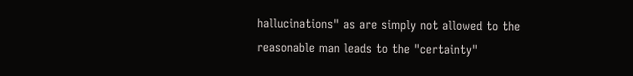hallucinations" as are simply not allowed to the reasonable man leads to the "certainty"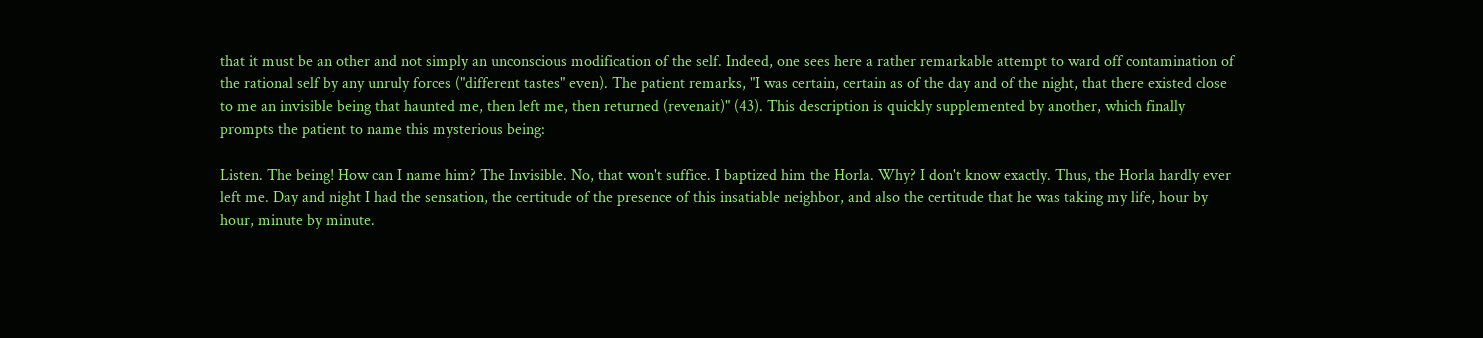that it must be an other and not simply an unconscious modification of the self. Indeed, one sees here a rather remarkable attempt to ward off contamination of the rational self by any unruly forces ("different tastes" even). The patient remarks, "I was certain, certain as of the day and of the night, that there existed close to me an invisible being that haunted me, then left me, then returned (revenait)" (43). This description is quickly supplemented by another, which finally prompts the patient to name this mysterious being:

Listen. The being! How can I name him? The Invisible. No, that won't suffice. I baptized him the Horla. Why? I don't know exactly. Thus, the Horla hardly ever left me. Day and night I had the sensation, the certitude of the presence of this insatiable neighbor, and also the certitude that he was taking my life, hour by hour, minute by minute.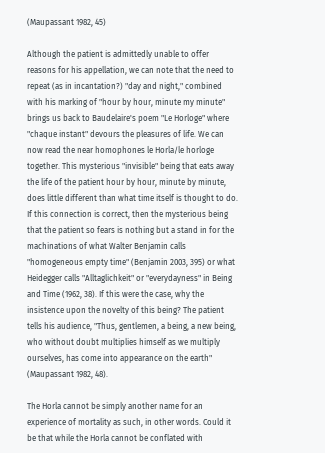(Maupassant 1982, 45)

Although the patient is admittedly unable to offer reasons for his appellation, we can note that the need to repeat (as in incantation?) "day and night," combined with his marking of "hour by hour, minute my minute" brings us back to Baudelaire's poem "Le Horloge" where "chaque instant" devours the pleasures of life. We can now read the near homophones le Horla/le horloge together. This mysterious "invisible" being that eats away the life of the patient hour by hour, minute by minute, does little different than what time itself is thought to do. If this connection is correct, then the mysterious being that the patient so fears is nothing but a stand in for the machinations of what Walter Benjamin calls "homogeneous empty time" (Benjamin 2003, 395) or what Heidegger calls "Alltaglichkeit" or "everydayness" in Being and Time (1962, 38). If this were the case, why the insistence upon the novelty of this being? The patient tells his audience, "Thus, gentlemen, a being, a new being, who without doubt multiplies himself as we multiply ourselves, has come into appearance on the earth" (Maupassant 1982, 48).

The Horla cannot be simply another name for an experience of mortality as such, in other words. Could it be that while the Horla cannot be conflated with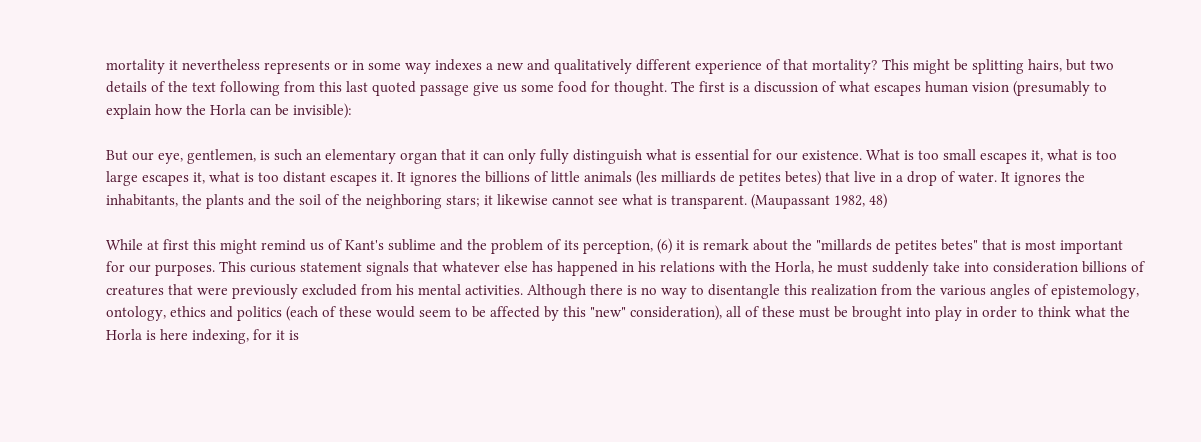mortality it nevertheless represents or in some way indexes a new and qualitatively different experience of that mortality? This might be splitting hairs, but two details of the text following from this last quoted passage give us some food for thought. The first is a discussion of what escapes human vision (presumably to explain how the Horla can be invisible):

But our eye, gentlemen, is such an elementary organ that it can only fully distinguish what is essential for our existence. What is too small escapes it, what is too large escapes it, what is too distant escapes it. It ignores the billions of little animals (les milliards de petites betes) that live in a drop of water. It ignores the inhabitants, the plants and the soil of the neighboring stars; it likewise cannot see what is transparent. (Maupassant 1982, 48)

While at first this might remind us of Kant's sublime and the problem of its perception, (6) it is remark about the "millards de petites betes" that is most important for our purposes. This curious statement signals that whatever else has happened in his relations with the Horla, he must suddenly take into consideration billions of creatures that were previously excluded from his mental activities. Although there is no way to disentangle this realization from the various angles of epistemology, ontology, ethics and politics (each of these would seem to be affected by this "new" consideration), all of these must be brought into play in order to think what the Horla is here indexing, for it is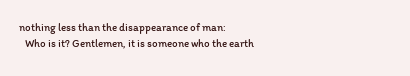nothing less than the disappearance of man:
   Who is it? Gentlemen, it is someone who the earth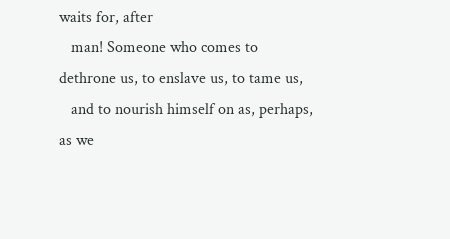waits for, after
   man! Someone who comes to dethrone us, to enslave us, to tame us,
   and to nourish himself on as, perhaps, as we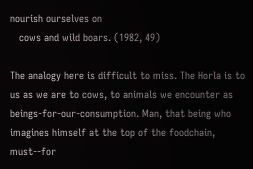nourish ourselves on
   cows and wild boars. (1982, 49)

The analogy here is difficult to miss. The Horla is to us as we are to cows, to animals we encounter as beings-for-our-consumption. Man, that being who imagines himself at the top of the foodchain, must--for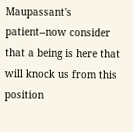Maupassant's patient--now consider that a being is here that will knock us from this position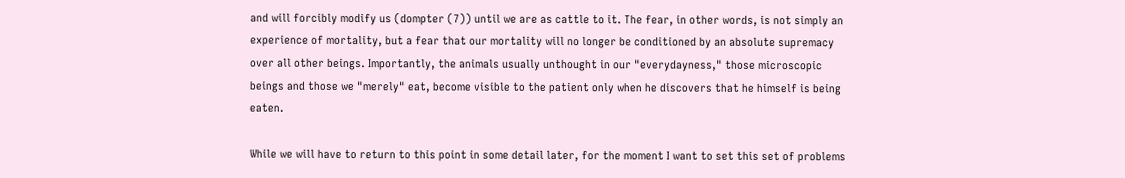and will forcibly modify us (dompter (7)) until we are as cattle to it. The fear, in other words, is not simply an experience of mortality, but a fear that our mortality will no longer be conditioned by an absolute supremacy over all other beings. Importantly, the animals usually unthought in our "everydayness," those microscopic beings and those we "merely" eat, become visible to the patient only when he discovers that he himself is being eaten.

While we will have to return to this point in some detail later, for the moment I want to set this set of problems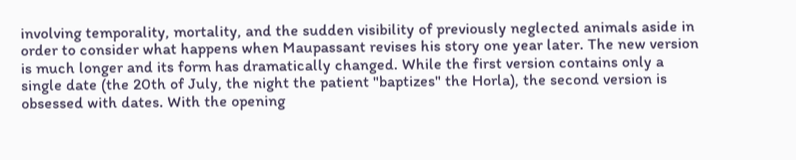involving temporality, mortality, and the sudden visibility of previously neglected animals aside in order to consider what happens when Maupassant revises his story one year later. The new version is much longer and its form has dramatically changed. While the first version contains only a single date (the 20th of July, the night the patient "baptizes" the Horla), the second version is obsessed with dates. With the opening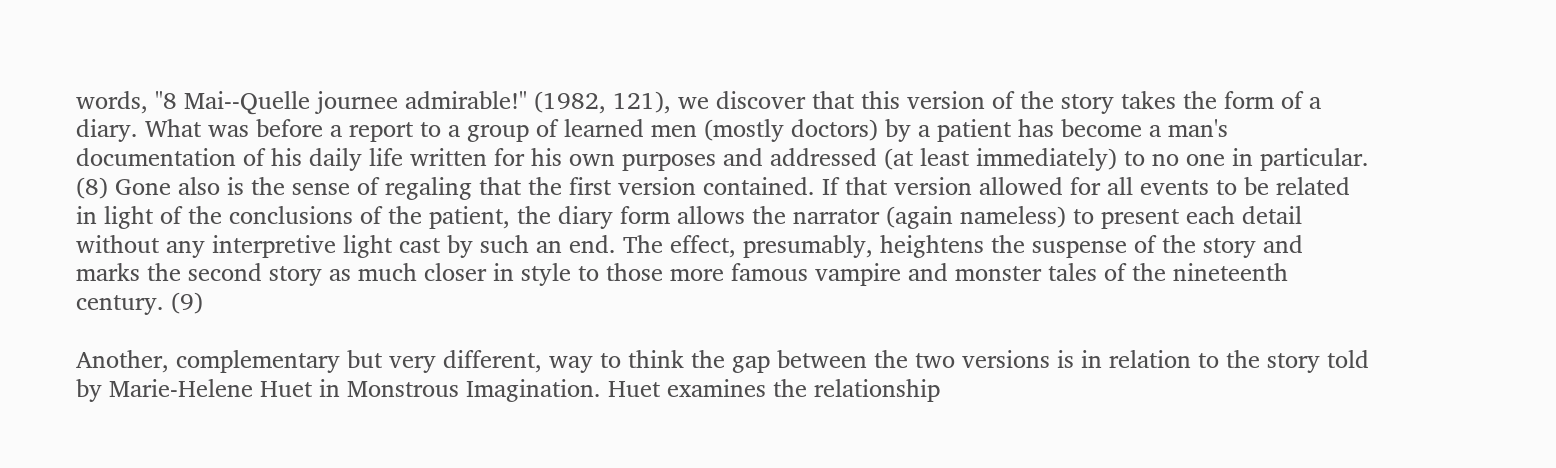words, "8 Mai--Quelle journee admirable!" (1982, 121), we discover that this version of the story takes the form of a diary. What was before a report to a group of learned men (mostly doctors) by a patient has become a man's documentation of his daily life written for his own purposes and addressed (at least immediately) to no one in particular. (8) Gone also is the sense of regaling that the first version contained. If that version allowed for all events to be related in light of the conclusions of the patient, the diary form allows the narrator (again nameless) to present each detail without any interpretive light cast by such an end. The effect, presumably, heightens the suspense of the story and marks the second story as much closer in style to those more famous vampire and monster tales of the nineteenth century. (9)

Another, complementary but very different, way to think the gap between the two versions is in relation to the story told by Marie-Helene Huet in Monstrous Imagination. Huet examines the relationship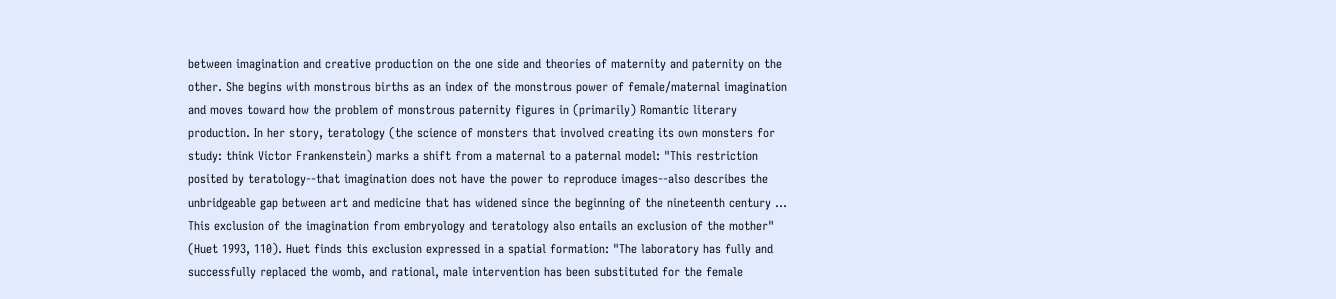between imagination and creative production on the one side and theories of maternity and paternity on the other. She begins with monstrous births as an index of the monstrous power of female/maternal imagination and moves toward how the problem of monstrous paternity figures in (primarily) Romantic literary production. In her story, teratology (the science of monsters that involved creating its own monsters for study: think Victor Frankenstein) marks a shift from a maternal to a paternal model: "This restriction posited by teratology--that imagination does not have the power to reproduce images--also describes the unbridgeable gap between art and medicine that has widened since the beginning of the nineteenth century ... This exclusion of the imagination from embryology and teratology also entails an exclusion of the mother" (Huet 1993, 110). Huet finds this exclusion expressed in a spatial formation: "The laboratory has fully and successfully replaced the womb, and rational, male intervention has been substituted for the female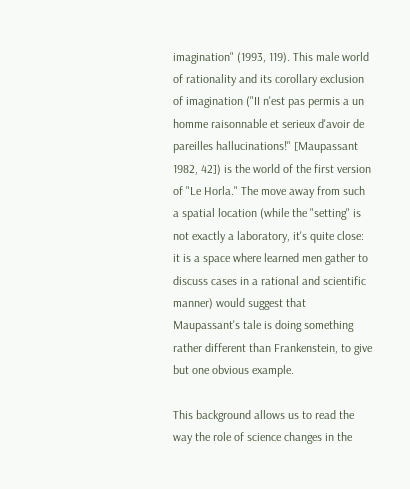imagination" (1993, 119). This male world of rationality and its corollary exclusion of imagination ("II n'est pas permis a un homme raisonnable et serieux d'avoir de pareilles hallucinations!" [Maupassant 1982, 42]) is the world of the first version of "Le Horla." The move away from such a spatial location (while the "setting" is not exactly a laboratory, it's quite close: it is a space where learned men gather to discuss cases in a rational and scientific manner) would suggest that Maupassant's tale is doing something rather different than Frankenstein, to give but one obvious example.

This background allows us to read the way the role of science changes in the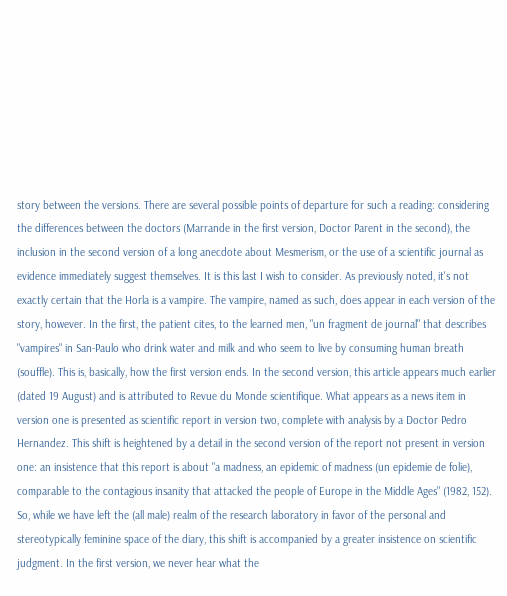story between the versions. There are several possible points of departure for such a reading: considering the differences between the doctors (Marrande in the first version, Doctor Parent in the second), the inclusion in the second version of a long anecdote about Mesmerism, or the use of a scientific journal as evidence immediately suggest themselves. It is this last I wish to consider. As previously noted, it's not exactly certain that the Horla is a vampire. The vampire, named as such, does appear in each version of the story, however. In the first, the patient cites, to the learned men, "un fragment de journal" that describes "vampires" in San-Paulo who drink water and milk and who seem to live by consuming human breath (souffle). This is, basically, how the first version ends. In the second version, this article appears much earlier (dated 19 August) and is attributed to Revue du Monde scientifique. What appears as a news item in version one is presented as scientific report in version two, complete with analysis by a Doctor Pedro Hernandez. This shift is heightened by a detail in the second version of the report not present in version one: an insistence that this report is about "a madness, an epidemic of madness (un epidemie de folie), comparable to the contagious insanity that attacked the people of Europe in the Middle Ages" (1982, 152). So, while we have left the (all male) realm of the research laboratory in favor of the personal and stereotypically feminine space of the diary, this shift is accompanied by a greater insistence on scientific judgment. In the first version, we never hear what the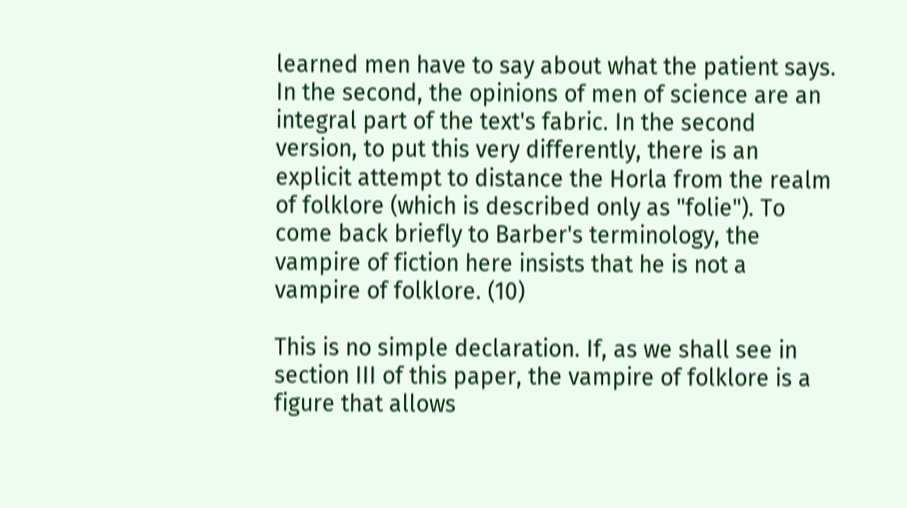learned men have to say about what the patient says. In the second, the opinions of men of science are an integral part of the text's fabric. In the second version, to put this very differently, there is an explicit attempt to distance the Horla from the realm of folklore (which is described only as "folie"). To come back briefly to Barber's terminology, the vampire of fiction here insists that he is not a vampire of folklore. (10)

This is no simple declaration. If, as we shall see in section III of this paper, the vampire of folklore is a figure that allows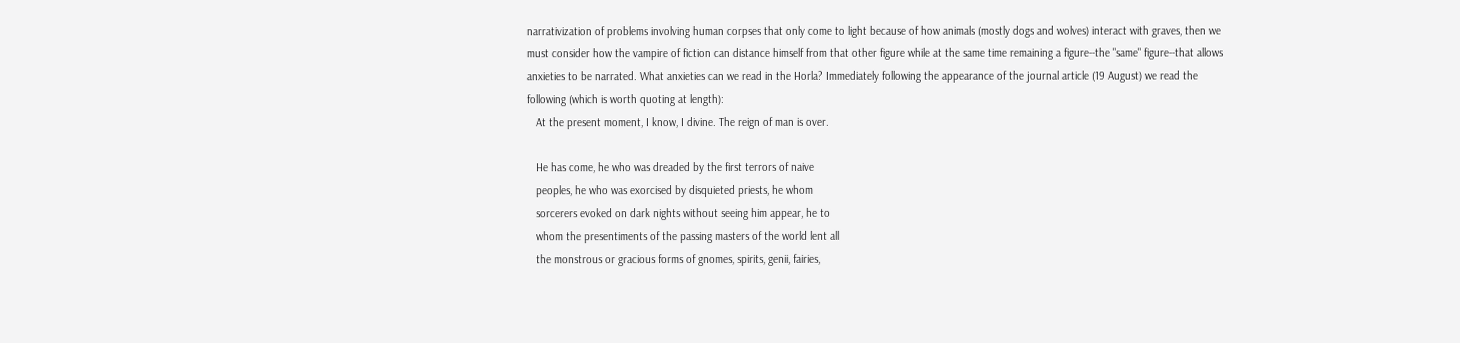narrativization of problems involving human corpses that only come to light because of how animals (mostly dogs and wolves) interact with graves, then we must consider how the vampire of fiction can distance himself from that other figure while at the same time remaining a figure--the "same" figure--that allows anxieties to be narrated. What anxieties can we read in the Horla? Immediately following the appearance of the journal article (19 August) we read the following (which is worth quoting at length):
   At the present moment, I know, I divine. The reign of man is over.

   He has come, he who was dreaded by the first terrors of naive
   peoples, he who was exorcised by disquieted priests, he whom
   sorcerers evoked on dark nights without seeing him appear, he to
   whom the presentiments of the passing masters of the world lent all
   the monstrous or gracious forms of gnomes, spirits, genii, fairies,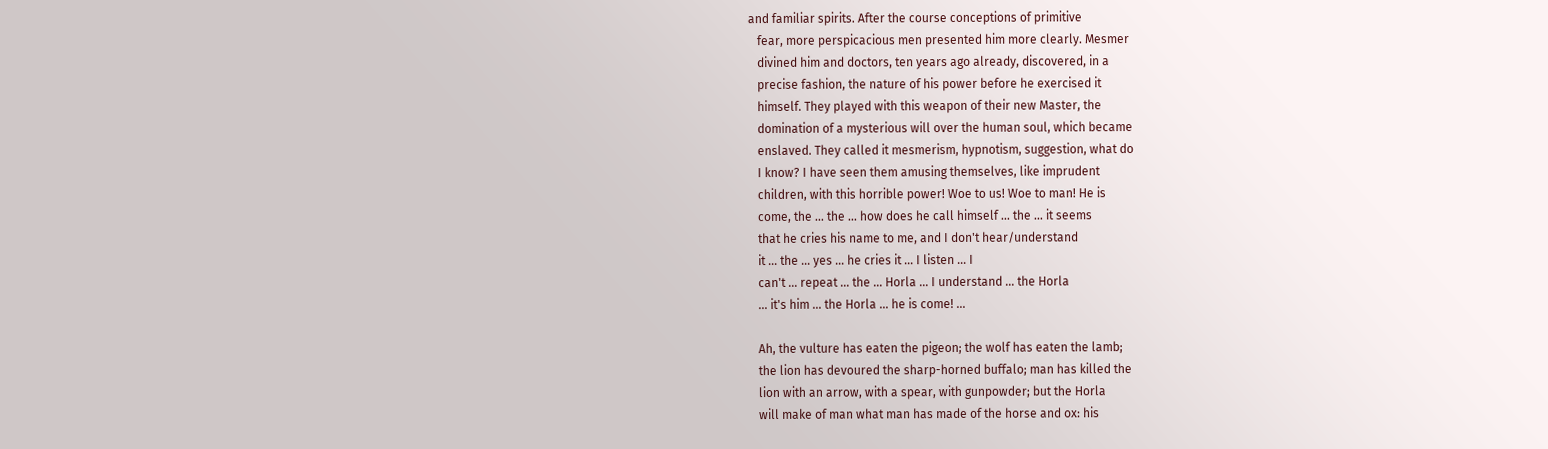and familiar spirits. After the course conceptions of primitive
   fear, more perspicacious men presented him more clearly. Mesmer
   divined him and doctors, ten years ago already, discovered, in a
   precise fashion, the nature of his power before he exercised it
   himself. They played with this weapon of their new Master, the
   domination of a mysterious will over the human soul, which became
   enslaved. They called it mesmerism, hypnotism, suggestion, what do
   I know? I have seen them amusing themselves, like imprudent
   children, with this horrible power! Woe to us! Woe to man! He is
   come, the ... the ... how does he call himself ... the ... it seems
   that he cries his name to me, and I don't hear/understand
   it ... the ... yes ... he cries it ... I listen ... I
   can't ... repeat ... the ... Horla ... I understand ... the Horla
   ... it's him ... the Horla ... he is come! ...

   Ah, the vulture has eaten the pigeon; the wolf has eaten the lamb;
   the lion has devoured the sharp-horned buffalo; man has killed the
   lion with an arrow, with a spear, with gunpowder; but the Horla
   will make of man what man has made of the horse and ox: his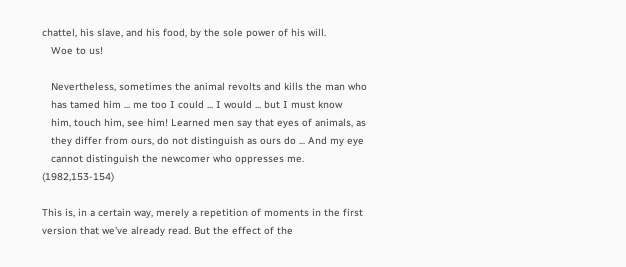chattel, his slave, and his food, by the sole power of his will.
   Woe to us!

   Nevertheless, sometimes the animal revolts and kills the man who
   has tamed him ... me too I could ... I would ... but I must know
   him, touch him, see him! Learned men say that eyes of animals, as
   they differ from ours, do not distinguish as ours do ... And my eye
   cannot distinguish the newcomer who oppresses me. (1982,153-154)

This is, in a certain way, merely a repetition of moments in the first version that we've already read. But the effect of the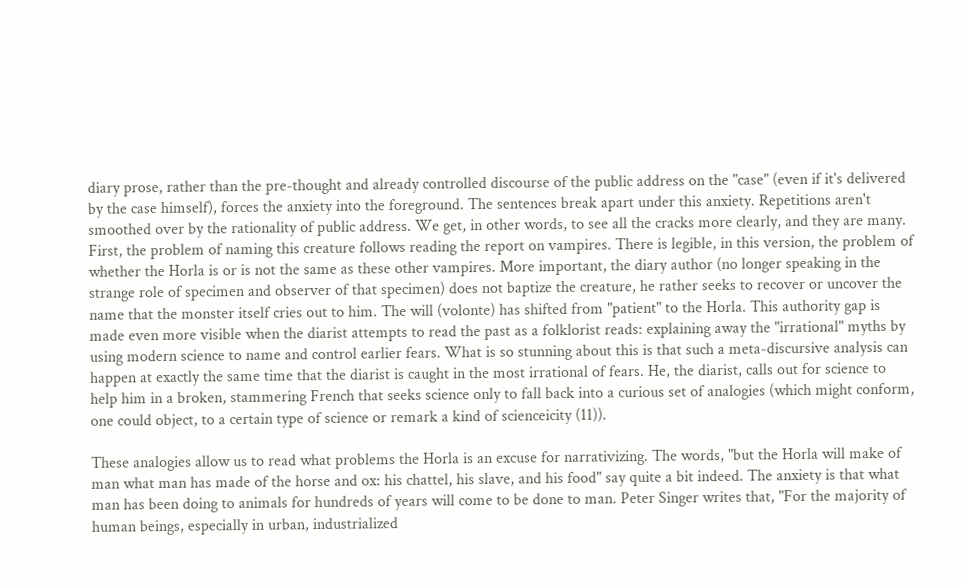diary prose, rather than the pre-thought and already controlled discourse of the public address on the "case" (even if it's delivered by the case himself), forces the anxiety into the foreground. The sentences break apart under this anxiety. Repetitions aren't smoothed over by the rationality of public address. We get, in other words, to see all the cracks more clearly, and they are many. First, the problem of naming this creature follows reading the report on vampires. There is legible, in this version, the problem of whether the Horla is or is not the same as these other vampires. More important, the diary author (no longer speaking in the strange role of specimen and observer of that specimen) does not baptize the creature, he rather seeks to recover or uncover the name that the monster itself cries out to him. The will (volonte) has shifted from "patient" to the Horla. This authority gap is made even more visible when the diarist attempts to read the past as a folklorist reads: explaining away the "irrational" myths by using modern science to name and control earlier fears. What is so stunning about this is that such a meta-discursive analysis can happen at exactly the same time that the diarist is caught in the most irrational of fears. He, the diarist, calls out for science to help him in a broken, stammering French that seeks science only to fall back into a curious set of analogies (which might conform, one could object, to a certain type of science or remark a kind of scienceicity (11)).

These analogies allow us to read what problems the Horla is an excuse for narrativizing. The words, "but the Horla will make of man what man has made of the horse and ox: his chattel, his slave, and his food" say quite a bit indeed. The anxiety is that what man has been doing to animals for hundreds of years will come to be done to man. Peter Singer writes that, "For the majority of human beings, especially in urban, industrialized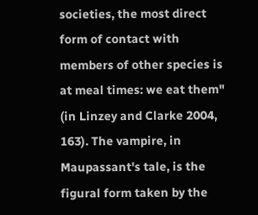societies, the most direct form of contact with members of other species is at meal times: we eat them" (in Linzey and Clarke 2004, 163). The vampire, in Maupassant's tale, is the figural form taken by the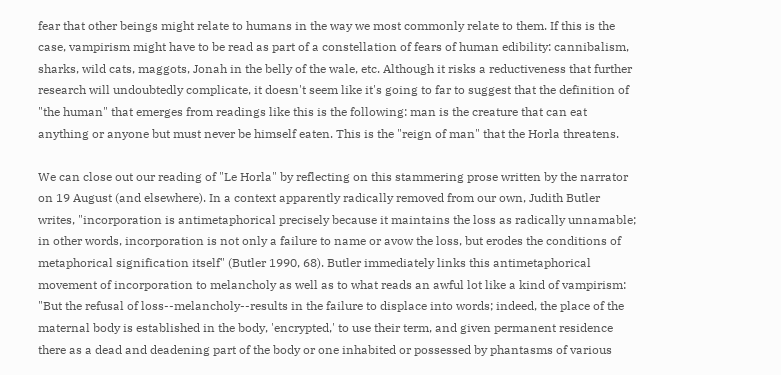fear that other beings might relate to humans in the way we most commonly relate to them. If this is the case, vampirism might have to be read as part of a constellation of fears of human edibility: cannibalism, sharks, wild cats, maggots, Jonah in the belly of the wale, etc. Although it risks a reductiveness that further research will undoubtedly complicate, it doesn't seem like it's going to far to suggest that the definition of "the human" that emerges from readings like this is the following: man is the creature that can eat anything or anyone but must never be himself eaten. This is the "reign of man" that the Horla threatens.

We can close out our reading of "Le Horla" by reflecting on this stammering prose written by the narrator on 19 August (and elsewhere). In a context apparently radically removed from our own, Judith Butler writes, "incorporation is antimetaphorical precisely because it maintains the loss as radically unnamable; in other words, incorporation is not only a failure to name or avow the loss, but erodes the conditions of metaphorical signification itself" (Butler 1990, 68). Butler immediately links this antimetaphorical movement of incorporation to melancholy as well as to what reads an awful lot like a kind of vampirism: "But the refusal of loss--melancholy--results in the failure to displace into words; indeed, the place of the maternal body is established in the body, 'encrypted,' to use their term, and given permanent residence there as a dead and deadening part of the body or one inhabited or possessed by phantasms of various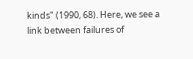kinds" (1990, 68). Here, we see a link between failures of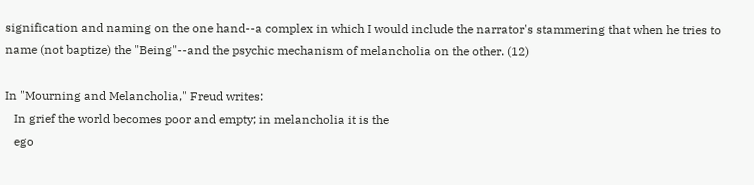signification and naming on the one hand--a complex in which I would include the narrator's stammering that when he tries to name (not baptize) the "Being"--and the psychic mechanism of melancholia on the other. (12)

In "Mourning and Melancholia," Freud writes:
   In grief the world becomes poor and empty; in melancholia it is the
   ego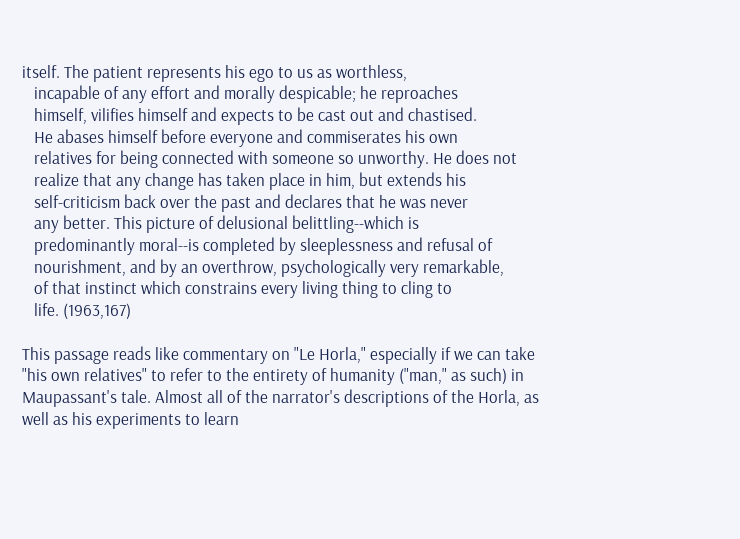itself. The patient represents his ego to us as worthless,
   incapable of any effort and morally despicable; he reproaches
   himself, vilifies himself and expects to be cast out and chastised.
   He abases himself before everyone and commiserates his own
   relatives for being connected with someone so unworthy. He does not
   realize that any change has taken place in him, but extends his
   self-criticism back over the past and declares that he was never
   any better. This picture of delusional belittling--which is
   predominantly moral--is completed by sleeplessness and refusal of
   nourishment, and by an overthrow, psychologically very remarkable,
   of that instinct which constrains every living thing to cling to
   life. (1963,167)

This passage reads like commentary on "Le Horla," especially if we can take "his own relatives" to refer to the entirety of humanity ("man," as such) in Maupassant's tale. Almost all of the narrator's descriptions of the Horla, as well as his experiments to learn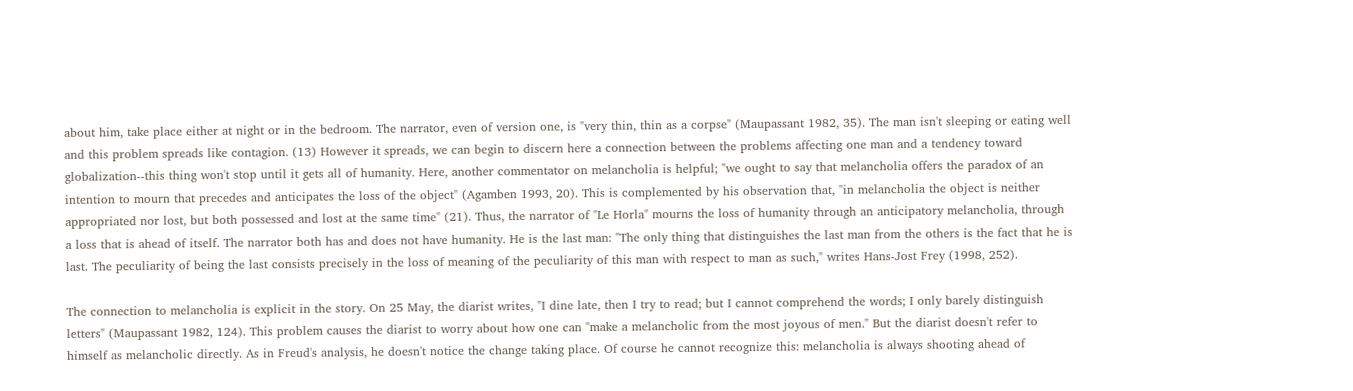about him, take place either at night or in the bedroom. The narrator, even of version one, is "very thin, thin as a corpse" (Maupassant 1982, 35). The man isn't sleeping or eating well and this problem spreads like contagion. (13) However it spreads, we can begin to discern here a connection between the problems affecting one man and a tendency toward globalization--this thing won't stop until it gets all of humanity. Here, another commentator on melancholia is helpful; "we ought to say that melancholia offers the paradox of an intention to mourn that precedes and anticipates the loss of the object" (Agamben 1993, 20). This is complemented by his observation that, "in melancholia the object is neither appropriated nor lost, but both possessed and lost at the same time" (21). Thus, the narrator of "Le Horla" mourns the loss of humanity through an anticipatory melancholia, through a loss that is ahead of itself. The narrator both has and does not have humanity. He is the last man: "The only thing that distinguishes the last man from the others is the fact that he is last. The peculiarity of being the last consists precisely in the loss of meaning of the peculiarity of this man with respect to man as such," writes Hans-Jost Frey (1998, 252).

The connection to melancholia is explicit in the story. On 25 May, the diarist writes, "I dine late, then I try to read; but I cannot comprehend the words; I only barely distinguish letters" (Maupassant 1982, 124). This problem causes the diarist to worry about how one can "make a melancholic from the most joyous of men." But the diarist doesn't refer to himself as melancholic directly. As in Freud's analysis, he doesn't notice the change taking place. Of course he cannot recognize this: melancholia is always shooting ahead of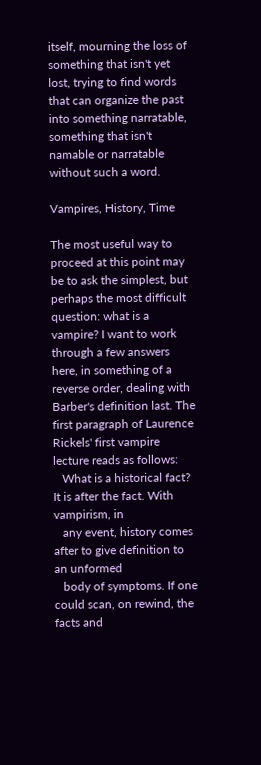itself, mourning the loss of something that isn't yet lost, trying to find words that can organize the past into something narratable, something that isn't namable or narratable without such a word.

Vampires, History, Time

The most useful way to proceed at this point may be to ask the simplest, but perhaps the most difficult question: what is a vampire? I want to work through a few answers here, in something of a reverse order, dealing with Barber's definition last. The first paragraph of Laurence Rickels' first vampire lecture reads as follows:
   What is a historical fact? It is after the fact. With vampirism, in
   any event, history comes after to give definition to an unformed
   body of symptoms. If one could scan, on rewind, the facts and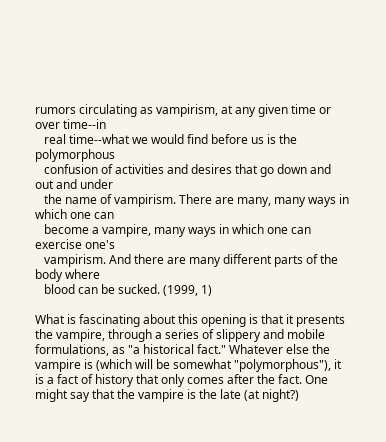rumors circulating as vampirism, at any given time or over time--in
   real time--what we would find before us is the polymorphous
   confusion of activities and desires that go down and out and under
   the name of vampirism. There are many, many ways in which one can
   become a vampire, many ways in which one can exercise one's
   vampirism. And there are many different parts of the body where
   blood can be sucked. (1999, 1)

What is fascinating about this opening is that it presents the vampire, through a series of slippery and mobile formulations, as "a historical fact." Whatever else the vampire is (which will be somewhat "polymorphous"), it is a fact of history that only comes after the fact. One might say that the vampire is the late (at night?)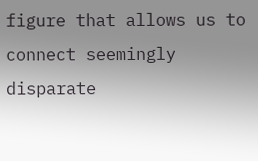figure that allows us to connect seemingly disparate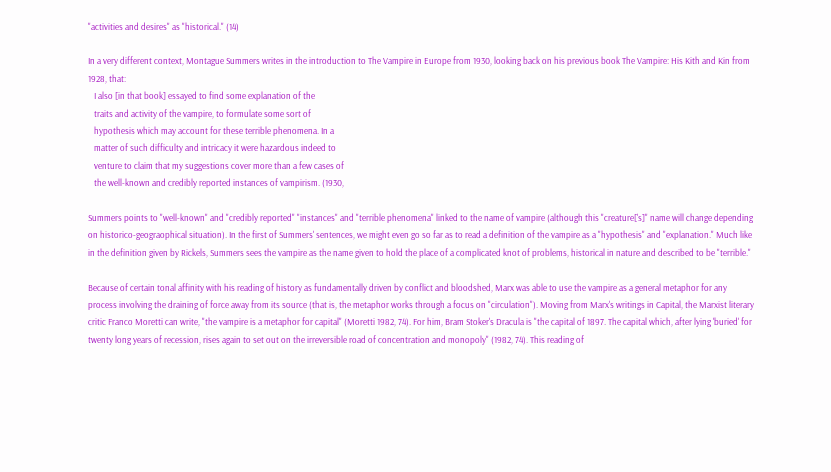"activities and desires" as "historical." (14)

In a very different context, Montague Summers writes in the introduction to The Vampire in Europe from 1930, looking back on his previous book The Vampire: His Kith and Kin from 1928, that:
   I also [in that book] essayed to find some explanation of the
   traits and activity of the vampire, to formulate some sort of
   hypothesis which may account for these terrible phenomena. In a
   matter of such difficulty and intricacy it were hazardous indeed to
   venture to claim that my suggestions cover more than a few cases of
   the well-known and credibly reported instances of vampirism. (1930,

Summers points to "well-known" and "credibly reported" "instances" and "terrible phenomena" linked to the name of vampire (although this "creature['s]" name will change depending on historico-geograophical situation). In the first of Summers' sentences, we might even go so far as to read a definition of the vampire as a "hypothesis" and "explanation." Much like in the definition given by Rickels, Summers sees the vampire as the name given to hold the place of a complicated knot of problems, historical in nature and described to be "terrible."

Because of certain tonal affinity with his reading of history as fundamentally driven by conflict and bloodshed, Marx was able to use the vampire as a general metaphor for any process involving the draining of force away from its source (that is, the metaphor works through a focus on "circulation"). Moving from Marx's writings in Capital, the Marxist literary critic Franco Moretti can write, "the vampire is a metaphor for capital" (Moretti 1982, 74). For him, Bram Stoker's Dracula is "the capital of 1897. The capital which, after lying 'buried' for twenty long years of recession, rises again to set out on the irreversible road of concentration and monopoly" (1982, 74). This reading of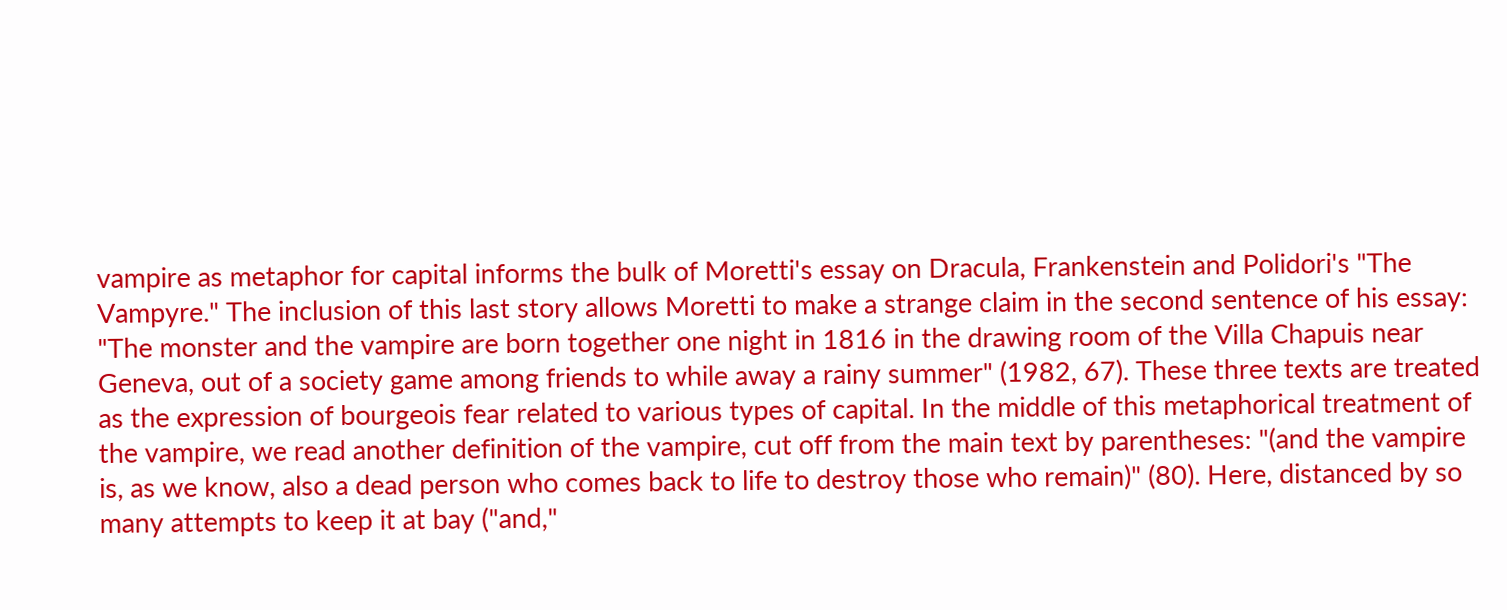vampire as metaphor for capital informs the bulk of Moretti's essay on Dracula, Frankenstein and Polidori's "The Vampyre." The inclusion of this last story allows Moretti to make a strange claim in the second sentence of his essay: "The monster and the vampire are born together one night in 1816 in the drawing room of the Villa Chapuis near Geneva, out of a society game among friends to while away a rainy summer" (1982, 67). These three texts are treated as the expression of bourgeois fear related to various types of capital. In the middle of this metaphorical treatment of the vampire, we read another definition of the vampire, cut off from the main text by parentheses: "(and the vampire is, as we know, also a dead person who comes back to life to destroy those who remain)" (80). Here, distanced by so many attempts to keep it at bay ("and,"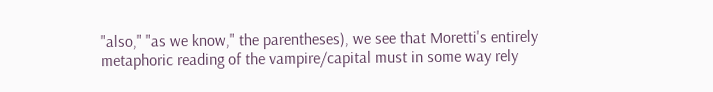"also," "as we know," the parentheses), we see that Moretti's entirely metaphoric reading of the vampire/capital must in some way rely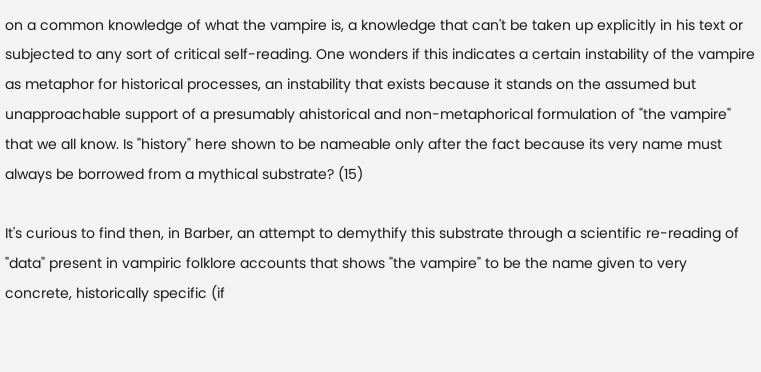on a common knowledge of what the vampire is, a knowledge that can't be taken up explicitly in his text or subjected to any sort of critical self-reading. One wonders if this indicates a certain instability of the vampire as metaphor for historical processes, an instability that exists because it stands on the assumed but unapproachable support of a presumably ahistorical and non-metaphorical formulation of "the vampire" that we all know. Is "history" here shown to be nameable only after the fact because its very name must always be borrowed from a mythical substrate? (15)

It's curious to find then, in Barber, an attempt to demythify this substrate through a scientific re-reading of "data" present in vampiric folklore accounts that shows "the vampire" to be the name given to very concrete, historically specific (if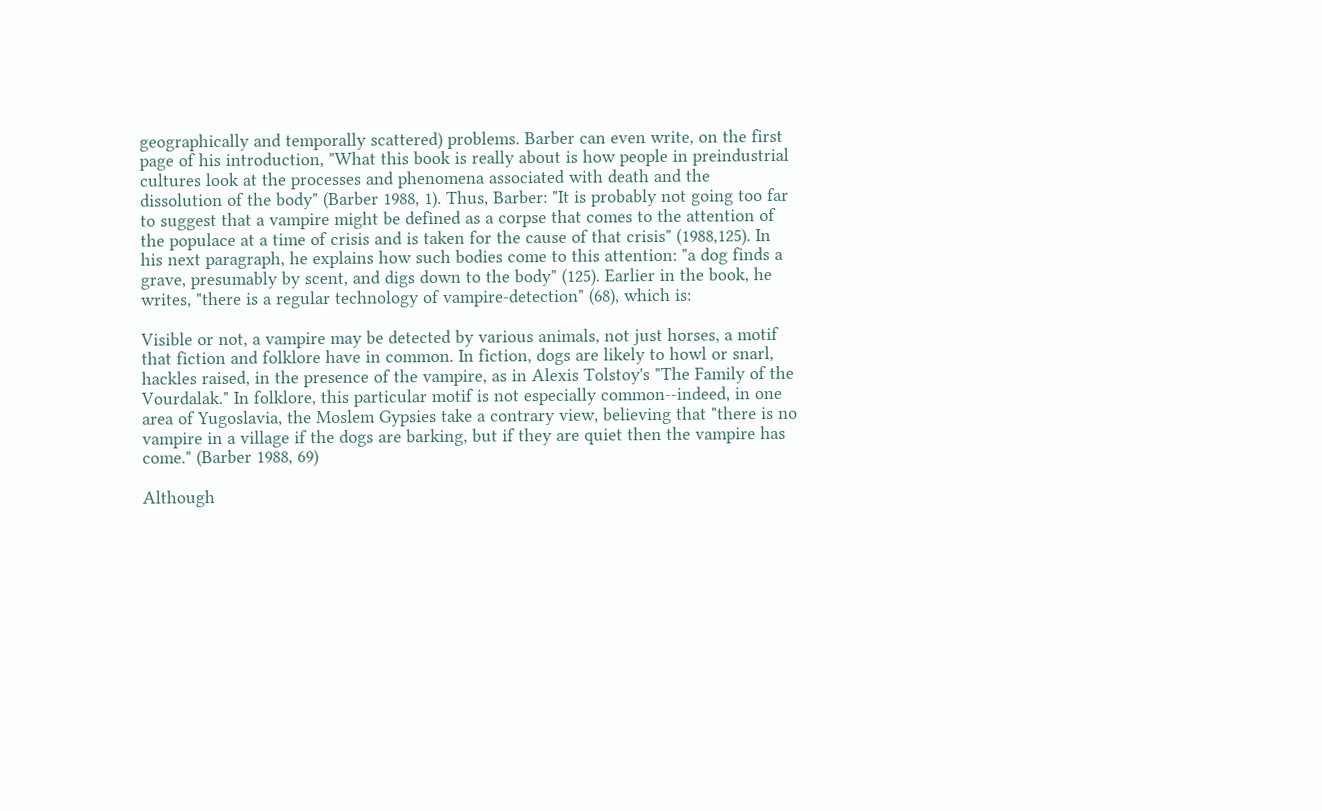geographically and temporally scattered) problems. Barber can even write, on the first page of his introduction, "What this book is really about is how people in preindustrial cultures look at the processes and phenomena associated with death and the dissolution of the body" (Barber 1988, 1). Thus, Barber: "It is probably not going too far to suggest that a vampire might be defined as a corpse that comes to the attention of the populace at a time of crisis and is taken for the cause of that crisis" (1988,125). In his next paragraph, he explains how such bodies come to this attention: "a dog finds a grave, presumably by scent, and digs down to the body" (125). Earlier in the book, he writes, "there is a regular technology of vampire-detection" (68), which is:

Visible or not, a vampire may be detected by various animals, not just horses, a motif that fiction and folklore have in common. In fiction, dogs are likely to howl or snarl, hackles raised, in the presence of the vampire, as in Alexis Tolstoy's "The Family of the Vourdalak." In folklore, this particular motif is not especially common--indeed, in one area of Yugoslavia, the Moslem Gypsies take a contrary view, believing that "there is no vampire in a village if the dogs are barking, but if they are quiet then the vampire has come." (Barber 1988, 69)

Although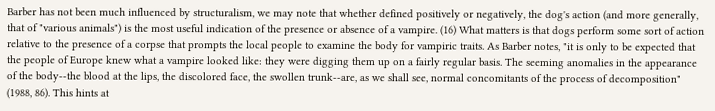Barber has not been much influenced by structuralism, we may note that whether defined positively or negatively, the dog's action (and more generally, that of "various animals") is the most useful indication of the presence or absence of a vampire. (16) What matters is that dogs perform some sort of action relative to the presence of a corpse that prompts the local people to examine the body for vampiric traits. As Barber notes, "it is only to be expected that the people of Europe knew what a vampire looked like: they were digging them up on a fairly regular basis. The seeming anomalies in the appearance of the body--the blood at the lips, the discolored face, the swollen trunk--are, as we shall see, normal concomitants of the process of decomposition" (1988, 86). This hints at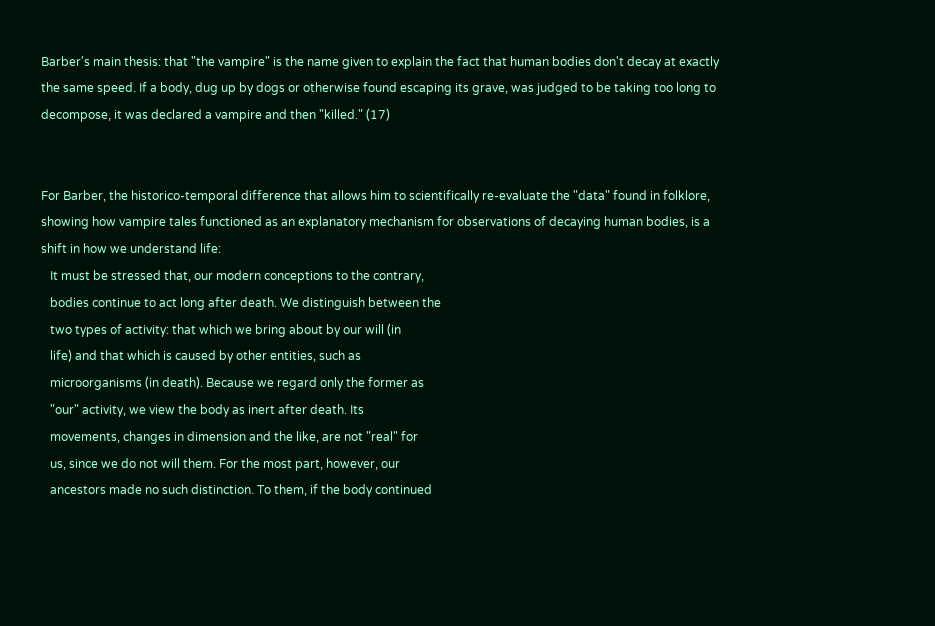Barber's main thesis: that "the vampire" is the name given to explain the fact that human bodies don't decay at exactly the same speed. If a body, dug up by dogs or otherwise found escaping its grave, was judged to be taking too long to decompose, it was declared a vampire and then "killed." (17)


For Barber, the historico-temporal difference that allows him to scientifically re-evaluate the "data" found in folklore, showing how vampire tales functioned as an explanatory mechanism for observations of decaying human bodies, is a shift in how we understand life:
   It must be stressed that, our modern conceptions to the contrary,
   bodies continue to act long after death. We distinguish between the
   two types of activity: that which we bring about by our will (in
   life) and that which is caused by other entities, such as
   microorganisms (in death). Because we regard only the former as
   "our" activity, we view the body as inert after death. Its
   movements, changes in dimension and the like, are not "real" for
   us, since we do not will them. For the most part, however, our
   ancestors made no such distinction. To them, if the body continued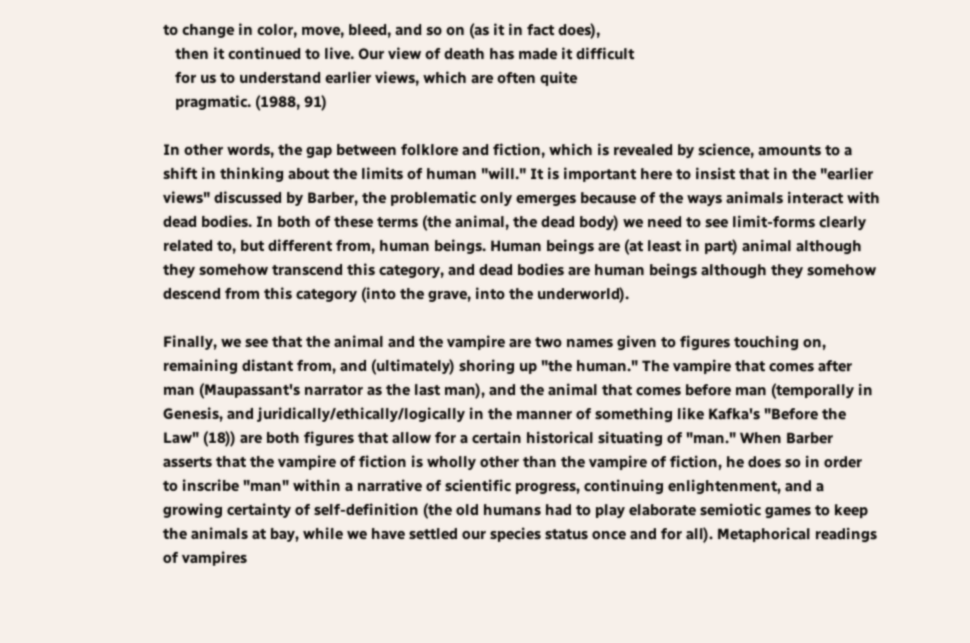to change in color, move, bleed, and so on (as it in fact does),
   then it continued to live. Our view of death has made it difficult
   for us to understand earlier views, which are often quite
   pragmatic. (1988, 91)

In other words, the gap between folklore and fiction, which is revealed by science, amounts to a shift in thinking about the limits of human "will." It is important here to insist that in the "earlier views" discussed by Barber, the problematic only emerges because of the ways animals interact with dead bodies. In both of these terms (the animal, the dead body) we need to see limit-forms clearly related to, but different from, human beings. Human beings are (at least in part) animal although they somehow transcend this category, and dead bodies are human beings although they somehow descend from this category (into the grave, into the underworld).

Finally, we see that the animal and the vampire are two names given to figures touching on, remaining distant from, and (ultimately) shoring up "the human." The vampire that comes after man (Maupassant's narrator as the last man), and the animal that comes before man (temporally in Genesis, and juridically/ethically/logically in the manner of something like Kafka's "Before the Law" (18)) are both figures that allow for a certain historical situating of "man." When Barber asserts that the vampire of fiction is wholly other than the vampire of fiction, he does so in order to inscribe "man" within a narrative of scientific progress, continuing enlightenment, and a growing certainty of self-definition (the old humans had to play elaborate semiotic games to keep the animals at bay, while we have settled our species status once and for all). Metaphorical readings of vampires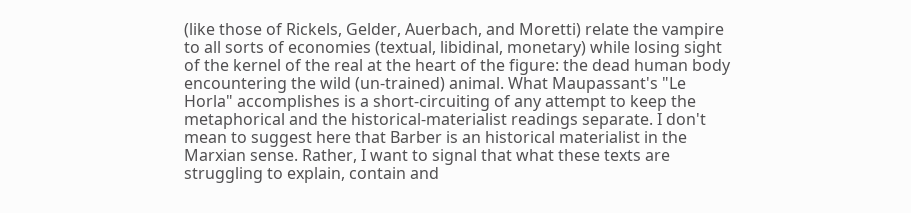(like those of Rickels, Gelder, Auerbach, and Moretti) relate the vampire to all sorts of economies (textual, libidinal, monetary) while losing sight of the kernel of the real at the heart of the figure: the dead human body encountering the wild (un-trained) animal. What Maupassant's "Le Horla" accomplishes is a short-circuiting of any attempt to keep the metaphorical and the historical-materialist readings separate. I don't mean to suggest here that Barber is an historical materialist in the Marxian sense. Rather, I want to signal that what these texts are struggling to explain, contain and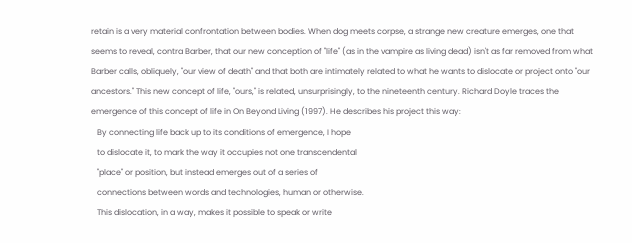retain is a very material confrontation between bodies. When dog meets corpse, a strange new creature emerges, one that seems to reveal, contra Barber, that our new conception of "life" (as in the vampire as living dead) isn't as far removed from what Barber calls, obliquely, "our view of death" and that both are intimately related to what he wants to dislocate or project onto "our ancestors." This new concept of life, "ours," is related, unsurprisingly, to the nineteenth century. Richard Doyle traces the emergence of this concept of life in On Beyond Living (1997). He describes his project this way:
   By connecting life back up to its conditions of emergence, I hope
   to dislocate it, to mark the way it occupies not one transcendental
   "place" or position, but instead emerges out of a series of
   connections between words and technologies, human or otherwise.
   This dislocation, in a way, makes it possible to speak or write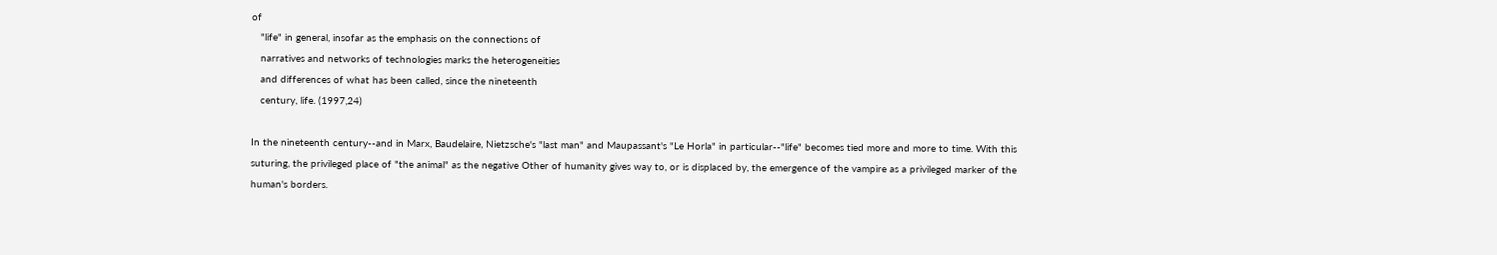of
   "life" in general, insofar as the emphasis on the connections of
   narratives and networks of technologies marks the heterogeneities
   and differences of what has been called, since the nineteenth
   century, life. (1997,24)

In the nineteenth century--and in Marx, Baudelaire, Nietzsche's "last man" and Maupassant's "Le Horla" in particular--"life" becomes tied more and more to time. With this suturing, the privileged place of "the animal" as the negative Other of humanity gives way to, or is displaced by, the emergence of the vampire as a privileged marker of the human's borders.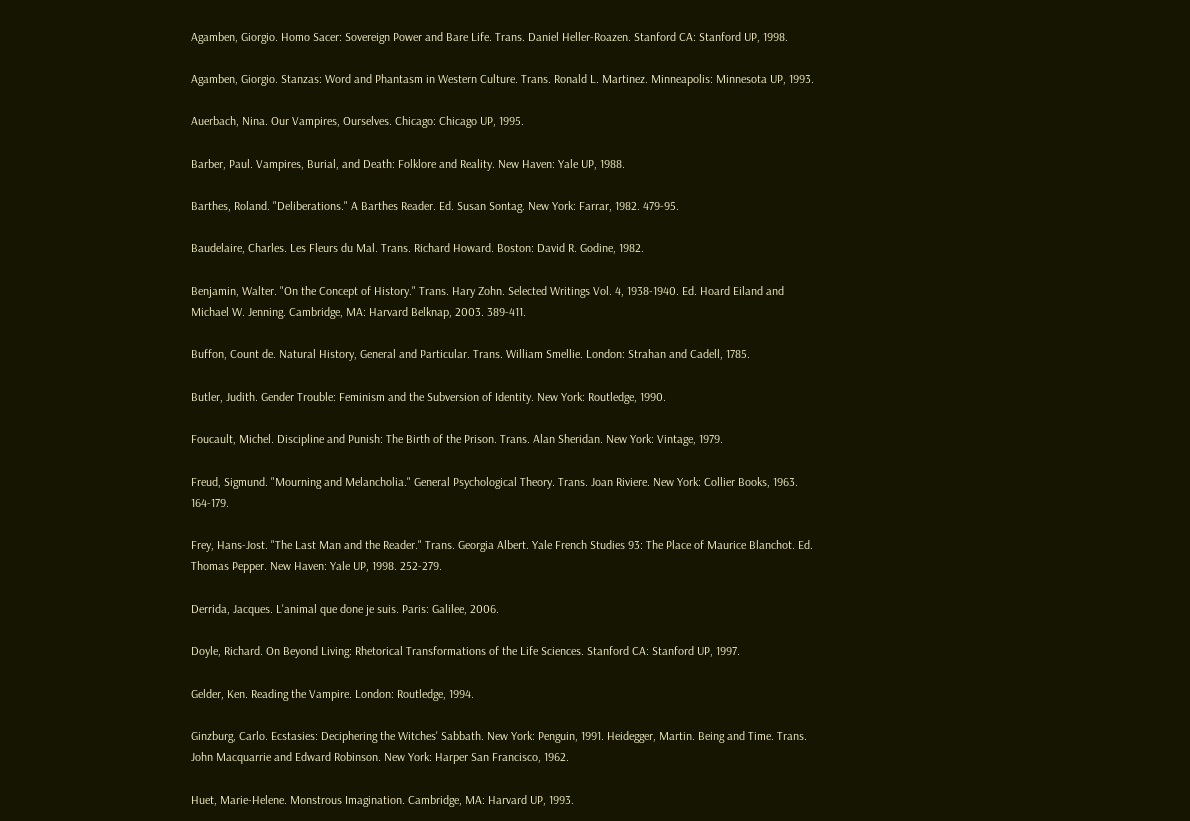Agamben, Giorgio. Homo Sacer: Sovereign Power and Bare Life. Trans. Daniel Heller-Roazen. Stanford CA: Stanford UP, 1998.

Agamben, Giorgio. Stanzas: Word and Phantasm in Western Culture. Trans. Ronald L. Martinez. Minneapolis: Minnesota UP, 1993.

Auerbach, Nina. Our Vampires, Ourselves. Chicago: Chicago UP, 1995.

Barber, Paul. Vampires, Burial, and Death: Folklore and Reality. New Haven: Yale UP, 1988.

Barthes, Roland. "Deliberations." A Barthes Reader. Ed. Susan Sontag. New York: Farrar, 1982. 479-95.

Baudelaire, Charles. Les Fleurs du Mal. Trans. Richard Howard. Boston: David R. Godine, 1982.

Benjamin, Walter. "On the Concept of History." Trans. Hary Zohn. Selected Writings Vol. 4, 1938-1940. Ed. Hoard Eiland and Michael W. Jenning. Cambridge, MA: Harvard Belknap, 2003. 389-411.

Buffon, Count de. Natural History, General and Particular. Trans. William Smellie. London: Strahan and Cadell, 1785.

Butler, Judith. Gender Trouble: Feminism and the Subversion of Identity. New York: Routledge, 1990.

Foucault, Michel. Discipline and Punish: The Birth of the Prison. Trans. Alan Sheridan. New York: Vintage, 1979.

Freud, Sigmund. "Mourning and Melancholia." General Psychological Theory. Trans. Joan Riviere. New York: Collier Books, 1963. 164-179.

Frey, Hans-Jost. "The Last Man and the Reader." Trans. Georgia Albert. Yale French Studies 93: The Place of Maurice Blanchot. Ed. Thomas Pepper. New Haven: Yale UP, 1998. 252-279.

Derrida, Jacques. L'animal que done je suis. Paris: Galilee, 2006.

Doyle, Richard. On Beyond Living: Rhetorical Transformations of the Life Sciences. Stanford CA: Stanford UP, 1997.

Gelder, Ken. Reading the Vampire. London: Routledge, 1994.

Ginzburg, Carlo. Ecstasies: Deciphering the Witches' Sabbath. New York: Penguin, 1991. Heidegger, Martin. Being and Time. Trans. John Macquarrie and Edward Robinson. New York: Harper San Francisco, 1962.

Huet, Marie-Helene. Monstrous Imagination. Cambridge, MA: Harvard UP, 1993.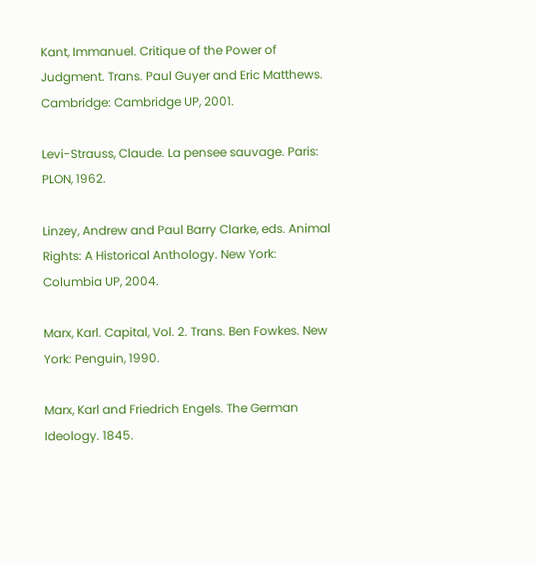Kant, Immanuel. Critique of the Power of Judgment. Trans. Paul Guyer and Eric Matthews. Cambridge: Cambridge UP, 2001.

Levi-Strauss, Claude. La pensee sauvage. Paris: PLON, 1962.

Linzey, Andrew and Paul Barry Clarke, eds. Animal Rights: A Historical Anthology. New York: Columbia UP, 2004.

Marx, Karl. Capital, Vol. 2. Trans. Ben Fowkes. New York: Penguin, 1990.

Marx, Karl and Friedrich Engels. The German Ideology. 1845.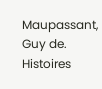Maupassant, Guy de. Histoires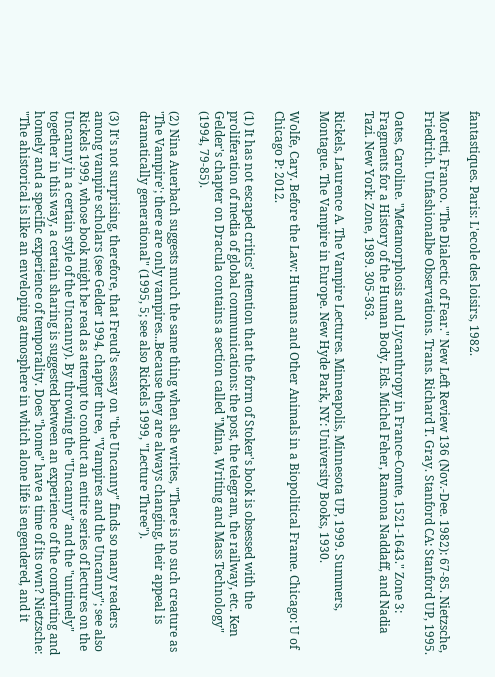fantastiques. Paris: L'ecole des loisirs, 1982.

Moretti, Franco. "The Dialectic of Fear." New Left Review 136 (Nov.-Dee. 1982): 67-85. Nietzsche, Friedrich. Unfashionalbe Observations. Trans. Richard T. Gray. Stanford CA: Stanford UP, 1995.

Oates, Caroline. "Metamorphosis and Lycanthropy in France-Comte, 1521-1643." Zone 3: Fragments for a History of the Human Body. Eds. Michel Feher, Ramona Naddaff, and Nadia Tazi. New York: Zone, 1989. 305-363.

Rickels, Laurence A. The Vampire Lectures. Minneapolis, Minnesota UP, 1999. Summers, Montague. The Vampire in Europe. New Hyde Park, NY: University Books, 1930.

Wolfe, Cary. Before the Law: Humans and Other Animals in a Biopolitical Frame. Chicago: U of Chicago P: 2012.

(1) It has not escaped critics' attention that the form of Stoker's book is obsessed with the proliferation of media of global communications: the post, the telegram, the railway, etc. Ken Gelder's chapter on Dracula contains a section called "Mina, Writing and Mass Technology" (1994, 79-85).

(2) Nina Auerbach suggests much the same thing when she writes, "There is no such creature as 'The Vampire'; there are only vampires...Because they are always changing, their appeal is dramatically generational" (1995, 5; see also Rickels 1999, "Lecture Three").

(3) It's not surprising, therefore, that Freud's essay on "the Uncanny" finds so many readers among vampire scholars (see Gelder 1994, chapter three, "Vampires and the Uncanny"; see also Rickels 1999, whose book might be read as attempt to conduct an entire series of lectures on the Uncanny in a certain style of the Uncanny). By throwing the "Uncanny" and the "untimely" together in this way, a certain sharing is suggested between an experience of the comforting and homely and a specific experience of temporality. Does "home" have a time of its own? Nietzsche: "The ahistorical is like an enveloping atmosphere in which alone life is engendered, and it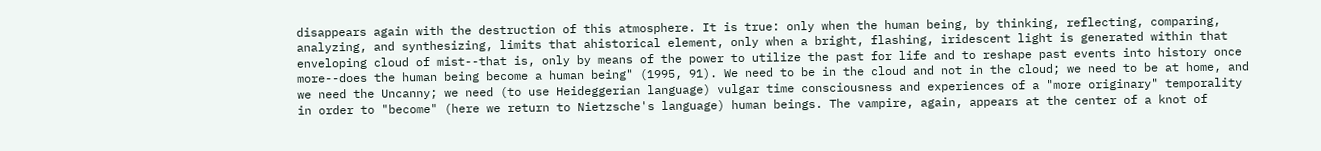disappears again with the destruction of this atmosphere. It is true: only when the human being, by thinking, reflecting, comparing, analyzing, and synthesizing, limits that ahistorical element, only when a bright, flashing, iridescent light is generated within that enveloping cloud of mist--that is, only by means of the power to utilize the past for life and to reshape past events into history once more--does the human being become a human being" (1995, 91). We need to be in the cloud and not in the cloud; we need to be at home, and we need the Uncanny; we need (to use Heideggerian language) vulgar time consciousness and experiences of a "more originary" temporality in order to "become" (here we return to Nietzsche's language) human beings. The vampire, again, appears at the center of a knot of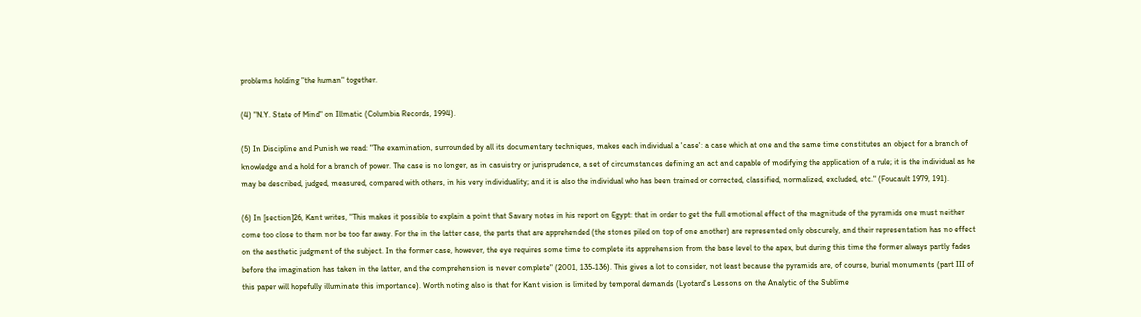problems holding "the human" together.

(4) "N.Y. State of Mind" on Illmatic (Columbia Records, 1994).

(5) In Discipline and Punish we read: "The examination, surrounded by all its documentary techniques, makes each individual a 'case': a case which at one and the same time constitutes an object for a branch of knowledge and a hold for a branch of power. The case is no longer, as in casuistry or jurisprudence, a set of circumstances defining an act and capable of modifying the application of a rule; it is the individual as he may be described, judged, measured, compared with others, in his very individuality; and it is also the individual who has been trained or corrected, classified, normalized, excluded, etc." (Foucault 1979, 191).

(6) In [section]26, Kant writes, "This makes it possible to explain a point that Savary notes in his report on Egypt: that in order to get the full emotional effect of the magnitude of the pyramids one must neither come too close to them nor be too far away. For the in the latter case, the parts that are apprehended (the stones piled on top of one another) are represented only obscurely, and their representation has no effect on the aesthetic judgment of the subject. In the former case, however, the eye requires some time to complete its apprehension from the base level to the apex, but during this time the former always partly fades before the imagination has taken in the latter, and the comprehension is never complete" (2001, 135-136). This gives a lot to consider, not least because the pyramids are, of course, burial monuments (part III of this paper will hopefully illuminate this importance). Worth noting also is that for Kant vision is limited by temporal demands (Lyotard's Lessons on the Analytic of the Sublime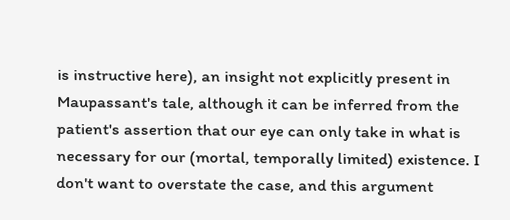is instructive here), an insight not explicitly present in Maupassant's tale, although it can be inferred from the patient's assertion that our eye can only take in what is necessary for our (mortal, temporally limited) existence. I don't want to overstate the case, and this argument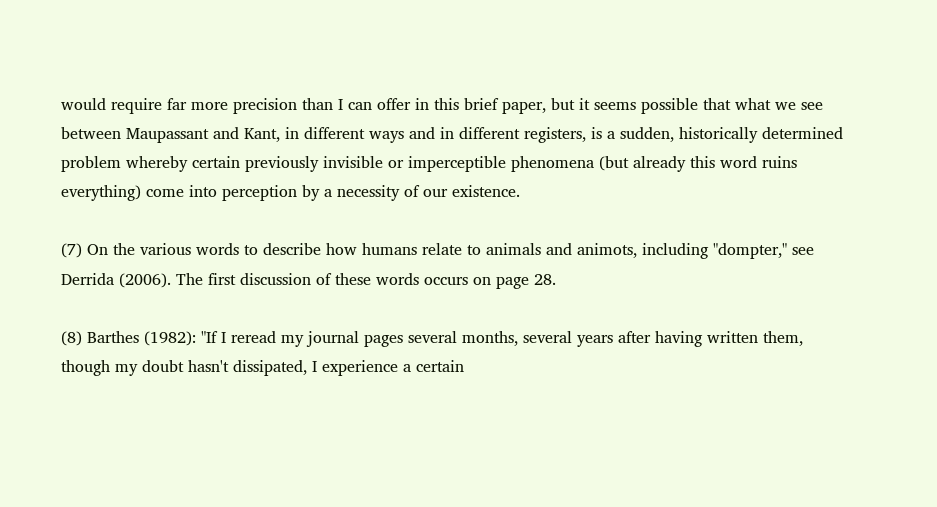would require far more precision than I can offer in this brief paper, but it seems possible that what we see between Maupassant and Kant, in different ways and in different registers, is a sudden, historically determined problem whereby certain previously invisible or imperceptible phenomena (but already this word ruins everything) come into perception by a necessity of our existence.

(7) On the various words to describe how humans relate to animals and animots, including "dompter," see Derrida (2006). The first discussion of these words occurs on page 28.

(8) Barthes (1982): "If I reread my journal pages several months, several years after having written them, though my doubt hasn't dissipated, I experience a certain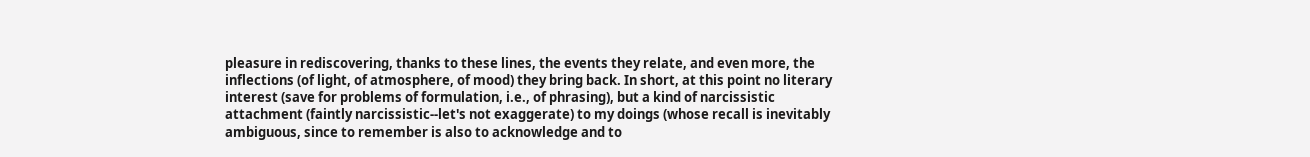pleasure in rediscovering, thanks to these lines, the events they relate, and even more, the inflections (of light, of atmosphere, of mood) they bring back. In short, at this point no literary interest (save for problems of formulation, i.e., of phrasing), but a kind of narcissistic attachment (faintly narcissistic--let's not exaggerate) to my doings (whose recall is inevitably ambiguous, since to remember is also to acknowledge and to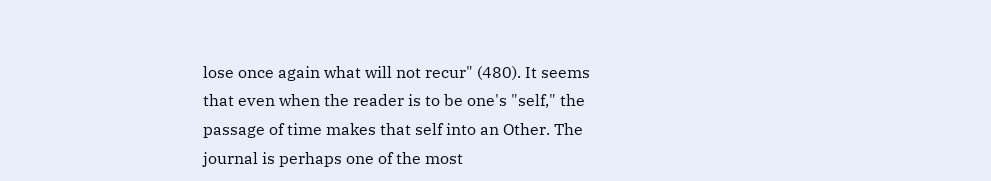lose once again what will not recur" (480). It seems that even when the reader is to be one's "self," the passage of time makes that self into an Other. The journal is perhaps one of the most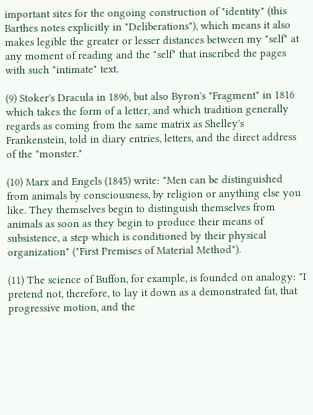important sites for the ongoing construction of "identity" (this Barthes notes explicitly in "Deliberations"), which means it also makes legible the greater or lesser distances between my "self" at any moment of reading and the "self" that inscribed the pages with such "intimate" text.

(9) Stoker's Dracula in 1896, but also Byron's "Fragment" in 1816 which takes the form of a letter, and which tradition generally regards as coming from the same matrix as Shelley's Frankenstein, told in diary entries, letters, and the direct address of the "monster."

(10) Marx and Engels (1845) write: "Men can be distinguished from animals by consciousness, by religion or anything else you like. They themselves begin to distinguish themselves from animals as soon as they begin to produce their means of subsistence, a step which is conditioned by their physical organization" ("First Premises of Material Method").

(11) The science of Buffon, for example, is founded on analogy: "I pretend not, therefore, to lay it down as a demonstrated fat, that progressive motion, and the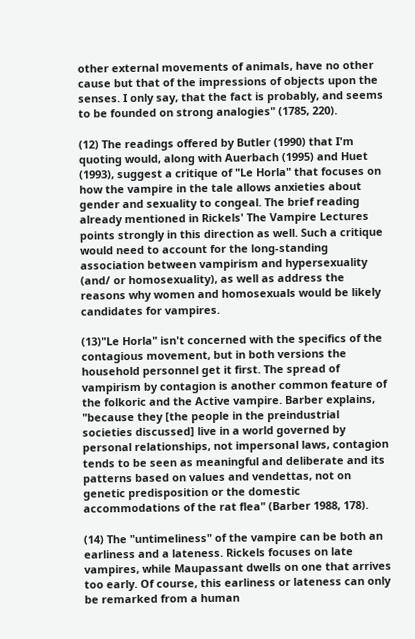other external movements of animals, have no other cause but that of the impressions of objects upon the senses. I only say, that the fact is probably, and seems to be founded on strong analogies" (1785, 220).

(12) The readings offered by Butler (1990) that I'm quoting would, along with Auerbach (1995) and Huet (1993), suggest a critique of "Le Horla" that focuses on how the vampire in the tale allows anxieties about gender and sexuality to congeal. The brief reading already mentioned in Rickels' The Vampire Lectures points strongly in this direction as well. Such a critique would need to account for the long-standing association between vampirism and hypersexuality (and/ or homosexuality), as well as address the reasons why women and homosexuals would be likely candidates for vampires.

(13)"Le Horla" isn't concerned with the specifics of the contagious movement, but in both versions the household personnel get it first. The spread of vampirism by contagion is another common feature of the folkoric and the Active vampire. Barber explains, "because they [the people in the preindustrial societies discussed] live in a world governed by personal relationships, not impersonal laws, contagion tends to be seen as meaningful and deliberate and its patterns based on values and vendettas, not on genetic predisposition or the domestic accommodations of the rat flea" (Barber 1988, 178).

(14) The "untimeliness" of the vampire can be both an earliness and a lateness. Rickels focuses on late vampires, while Maupassant dwells on one that arrives too early. Of course, this earliness or lateness can only be remarked from a human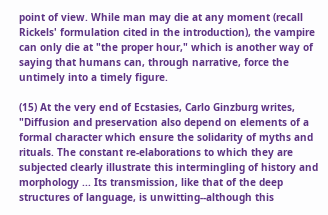point of view. While man may die at any moment (recall Rickels' formulation cited in the introduction), the vampire can only die at "the proper hour," which is another way of saying that humans can, through narrative, force the untimely into a timely figure.

(15) At the very end of Ecstasies, Carlo Ginzburg writes, "Diffusion and preservation also depend on elements of a formal character which ensure the solidarity of myths and rituals. The constant re-elaborations to which they are subjected clearly illustrate this intermingling of history and morphology ... Its transmission, like that of the deep structures of language, is unwitting--although this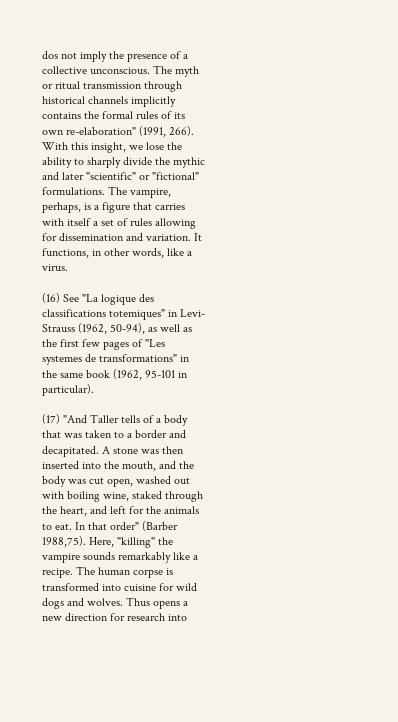dos not imply the presence of a collective unconscious. The myth or ritual transmission through historical channels implicitly contains the formal rules of its own re-elaboration" (1991, 266). With this insight, we lose the ability to sharply divide the mythic and later "scientific" or "fictional" formulations. The vampire, perhaps, is a figure that carries with itself a set of rules allowing for dissemination and variation. It functions, in other words, like a virus.

(16) See "La logique des classifications totemiques" in Levi-Strauss (1962, 50-94), as well as the first few pages of "Les systemes de transformations" in the same book (1962, 95-101 in particular).

(17) "And Taller tells of a body that was taken to a border and decapitated. A stone was then inserted into the mouth, and the body was cut open, washed out with boiling wine, staked through the heart, and left for the animals to eat. In that order" (Barber 1988,75). Here, "killing" the vampire sounds remarkably like a recipe. The human corpse is transformed into cuisine for wild dogs and wolves. Thus opens a new direction for research into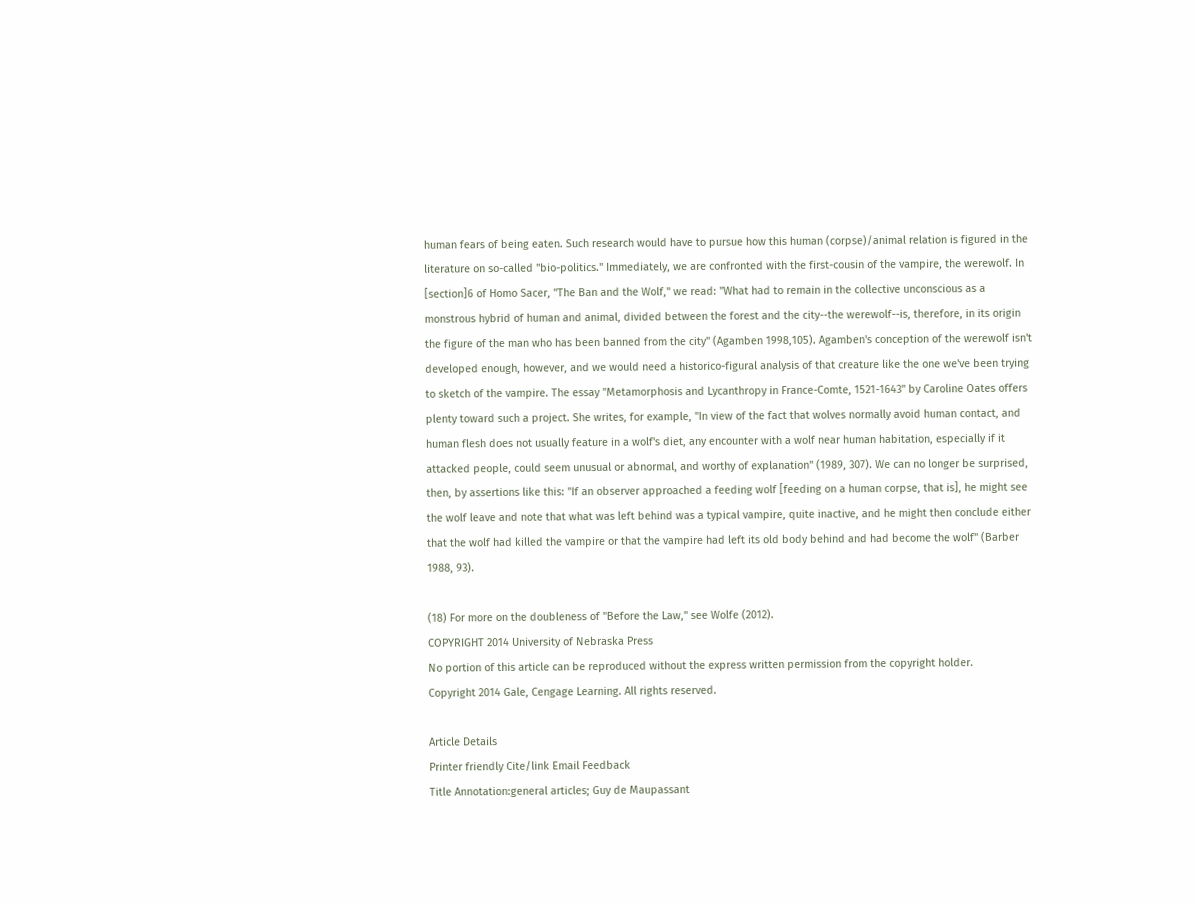human fears of being eaten. Such research would have to pursue how this human (corpse)/animal relation is figured in the literature on so-called "bio-politics." Immediately, we are confronted with the first-cousin of the vampire, the werewolf. In [section]6 of Homo Sacer, "The Ban and the Wolf," we read: "What had to remain in the collective unconscious as a monstrous hybrid of human and animal, divided between the forest and the city--the werewolf--is, therefore, in its origin the figure of the man who has been banned from the city" (Agamben 1998,105). Agamben's conception of the werewolf isn't developed enough, however, and we would need a historico-figural analysis of that creature like the one we've been trying to sketch of the vampire. The essay "Metamorphosis and Lycanthropy in France-Comte, 1521-1643" by Caroline Oates offers plenty toward such a project. She writes, for example, "In view of the fact that wolves normally avoid human contact, and human flesh does not usually feature in a wolf's diet, any encounter with a wolf near human habitation, especially if it attacked people, could seem unusual or abnormal, and worthy of explanation" (1989, 307). We can no longer be surprised, then, by assertions like this: "If an observer approached a feeding wolf [feeding on a human corpse, that is], he might see the wolf leave and note that what was left behind was a typical vampire, quite inactive, and he might then conclude either that the wolf had killed the vampire or that the vampire had left its old body behind and had become the wolf" (Barber 1988, 93).

(18) For more on the doubleness of "Before the Law," see Wolfe (2012).
COPYRIGHT 2014 University of Nebraska Press
No portion of this article can be reproduced without the express written permission from the copyright holder.
Copyright 2014 Gale, Cengage Learning. All rights reserved.

Article Details
Printer friendly Cite/link Email Feedback
Title Annotation:general articles; Guy de Maupassant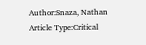Author:Snaza, Nathan
Article Type:Critical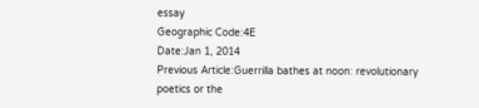essay
Geographic Code:4E
Date:Jan 1, 2014
Previous Article:Guerrilla bathes at noon: revolutionary poetics or the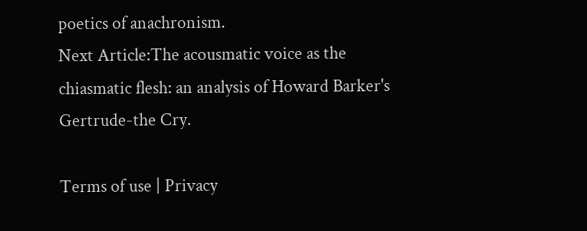poetics of anachronism.
Next Article:The acousmatic voice as the chiasmatic flesh: an analysis of Howard Barker's Gertrude-the Cry.

Terms of use | Privacy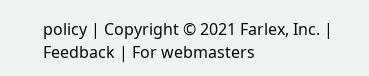policy | Copyright © 2021 Farlex, Inc. | Feedback | For webmasters